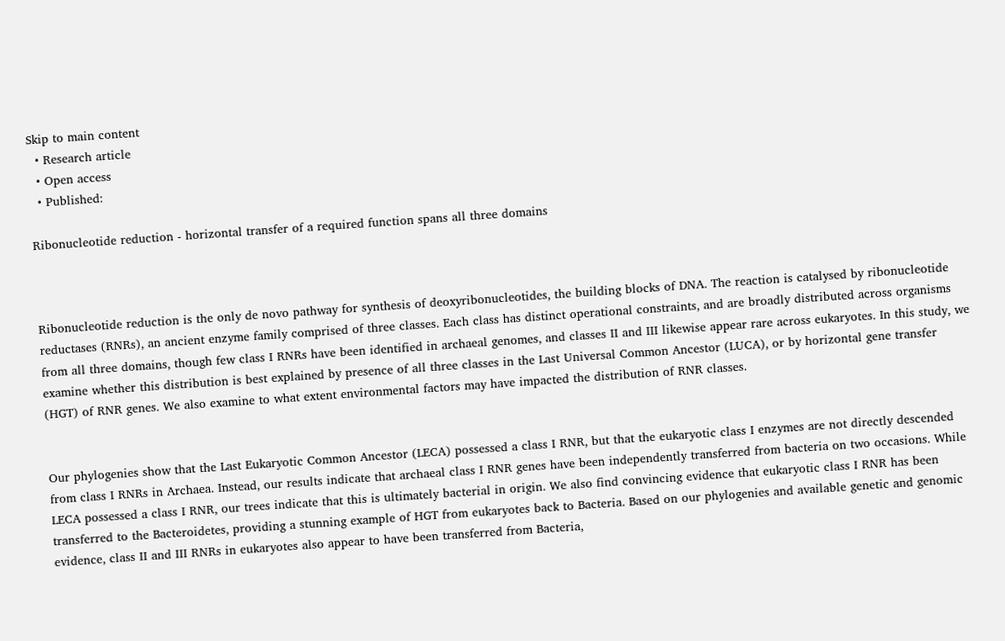Skip to main content
  • Research article
  • Open access
  • Published:

Ribonucleotide reduction - horizontal transfer of a required function spans all three domains



Ribonucleotide reduction is the only de novo pathway for synthesis of deoxyribonucleotides, the building blocks of DNA. The reaction is catalysed by ribonucleotide reductases (RNRs), an ancient enzyme family comprised of three classes. Each class has distinct operational constraints, and are broadly distributed across organisms from all three domains, though few class I RNRs have been identified in archaeal genomes, and classes II and III likewise appear rare across eukaryotes. In this study, we examine whether this distribution is best explained by presence of all three classes in the Last Universal Common Ancestor (LUCA), or by horizontal gene transfer (HGT) of RNR genes. We also examine to what extent environmental factors may have impacted the distribution of RNR classes.


Our phylogenies show that the Last Eukaryotic Common Ancestor (LECA) possessed a class I RNR, but that the eukaryotic class I enzymes are not directly descended from class I RNRs in Archaea. Instead, our results indicate that archaeal class I RNR genes have been independently transferred from bacteria on two occasions. While LECA possessed a class I RNR, our trees indicate that this is ultimately bacterial in origin. We also find convincing evidence that eukaryotic class I RNR has been transferred to the Bacteroidetes, providing a stunning example of HGT from eukaryotes back to Bacteria. Based on our phylogenies and available genetic and genomic evidence, class II and III RNRs in eukaryotes also appear to have been transferred from Bacteria,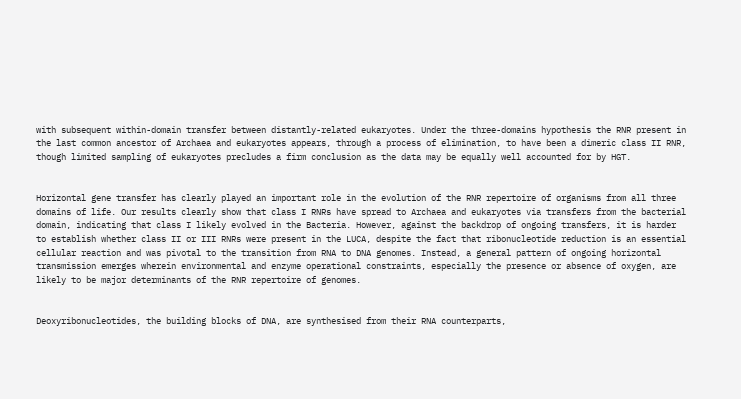with subsequent within-domain transfer between distantly-related eukaryotes. Under the three-domains hypothesis the RNR present in the last common ancestor of Archaea and eukaryotes appears, through a process of elimination, to have been a dimeric class II RNR, though limited sampling of eukaryotes precludes a firm conclusion as the data may be equally well accounted for by HGT.


Horizontal gene transfer has clearly played an important role in the evolution of the RNR repertoire of organisms from all three domains of life. Our results clearly show that class I RNRs have spread to Archaea and eukaryotes via transfers from the bacterial domain, indicating that class I likely evolved in the Bacteria. However, against the backdrop of ongoing transfers, it is harder to establish whether class II or III RNRs were present in the LUCA, despite the fact that ribonucleotide reduction is an essential cellular reaction and was pivotal to the transition from RNA to DNA genomes. Instead, a general pattern of ongoing horizontal transmission emerges wherein environmental and enzyme operational constraints, especially the presence or absence of oxygen, are likely to be major determinants of the RNR repertoire of genomes.


Deoxyribonucleotides, the building blocks of DNA, are synthesised from their RNA counterparts,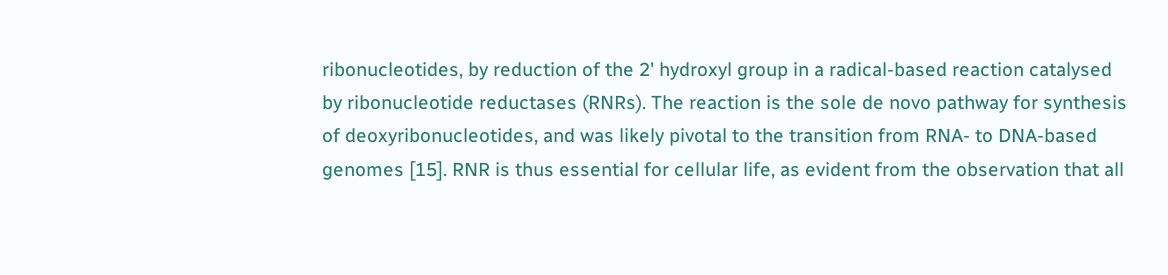ribonucleotides, by reduction of the 2' hydroxyl group in a radical-based reaction catalysed by ribonucleotide reductases (RNRs). The reaction is the sole de novo pathway for synthesis of deoxyribonucleotides, and was likely pivotal to the transition from RNA- to DNA-based genomes [15]. RNR is thus essential for cellular life, as evident from the observation that all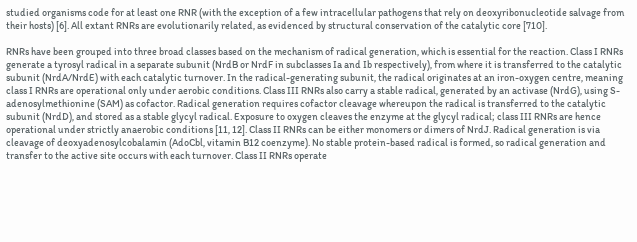studied organisms code for at least one RNR (with the exception of a few intracellular pathogens that rely on deoxyribonucleotide salvage from their hosts) [6]. All extant RNRs are evolutionarily related, as evidenced by structural conservation of the catalytic core [710].

RNRs have been grouped into three broad classes based on the mechanism of radical generation, which is essential for the reaction. Class I RNRs generate a tyrosyl radical in a separate subunit (NrdB or NrdF in subclasses Ia and Ib respectively), from where it is transferred to the catalytic subunit (NrdA/NrdE) with each catalytic turnover. In the radical-generating subunit, the radical originates at an iron-oxygen centre, meaning class I RNRs are operational only under aerobic conditions. Class III RNRs also carry a stable radical, generated by an activase (NrdG), using S-adenosylmethionine (SAM) as cofactor. Radical generation requires cofactor cleavage whereupon the radical is transferred to the catalytic subunit (NrdD), and stored as a stable glycyl radical. Exposure to oxygen cleaves the enzyme at the glycyl radical; class III RNRs are hence operational under strictly anaerobic conditions [11, 12]. Class II RNRs can be either monomers or dimers of NrdJ. Radical generation is via cleavage of deoxyadenosylcobalamin (AdoCbl, vitamin B12 coenzyme). No stable protein-based radical is formed, so radical generation and transfer to the active site occurs with each turnover. Class II RNRs operate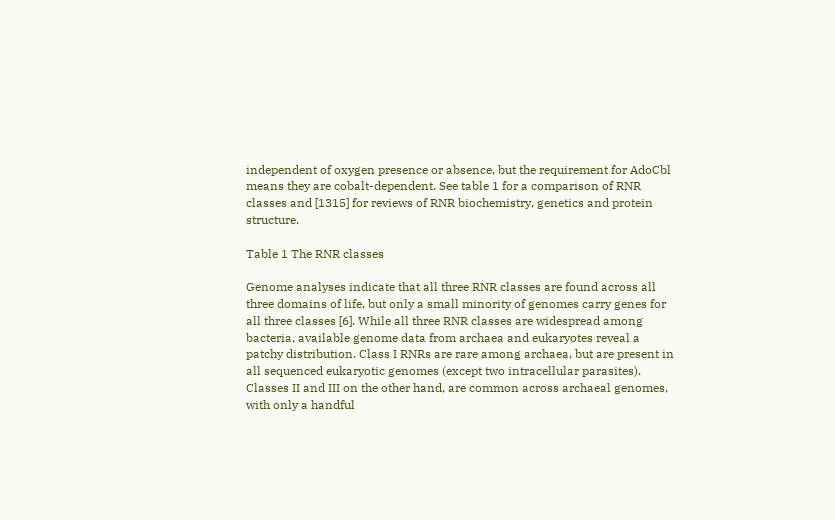independent of oxygen presence or absence, but the requirement for AdoCbl means they are cobalt-dependent. See table 1 for a comparison of RNR classes and [1315] for reviews of RNR biochemistry, genetics and protein structure.

Table 1 The RNR classes

Genome analyses indicate that all three RNR classes are found across all three domains of life, but only a small minority of genomes carry genes for all three classes [6]. While all three RNR classes are widespread among bacteria, available genome data from archaea and eukaryotes reveal a patchy distribution. Class I RNRs are rare among archaea, but are present in all sequenced eukaryotic genomes (except two intracellular parasites). Classes II and III on the other hand, are common across archaeal genomes, with only a handful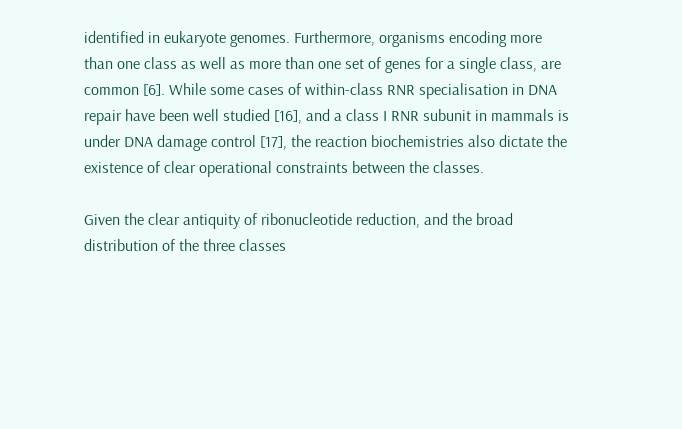identified in eukaryote genomes. Furthermore, organisms encoding more than one class as well as more than one set of genes for a single class, are common [6]. While some cases of within-class RNR specialisation in DNA repair have been well studied [16], and a class I RNR subunit in mammals is under DNA damage control [17], the reaction biochemistries also dictate the existence of clear operational constraints between the classes.

Given the clear antiquity of ribonucleotide reduction, and the broad distribution of the three classes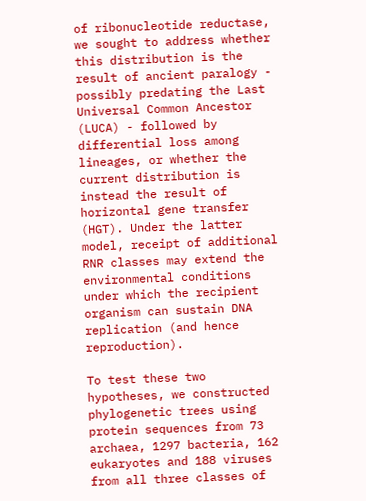of ribonucleotide reductase, we sought to address whether this distribution is the result of ancient paralogy - possibly predating the Last Universal Common Ancestor (LUCA) - followed by differential loss among lineages, or whether the current distribution is instead the result of horizontal gene transfer (HGT). Under the latter model, receipt of additional RNR classes may extend the environmental conditions under which the recipient organism can sustain DNA replication (and hence reproduction).

To test these two hypotheses, we constructed phylogenetic trees using protein sequences from 73 archaea, 1297 bacteria, 162 eukaryotes and 188 viruses from all three classes of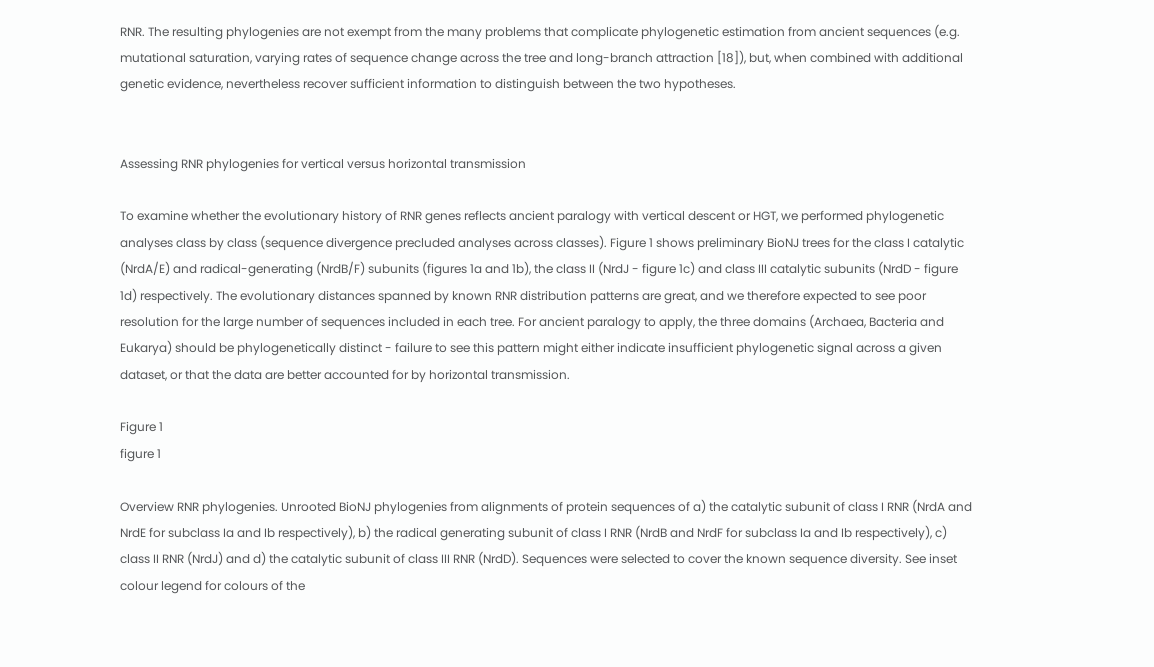RNR. The resulting phylogenies are not exempt from the many problems that complicate phylogenetic estimation from ancient sequences (e.g. mutational saturation, varying rates of sequence change across the tree and long-branch attraction [18]), but, when combined with additional genetic evidence, nevertheless recover sufficient information to distinguish between the two hypotheses.


Assessing RNR phylogenies for vertical versus horizontal transmission

To examine whether the evolutionary history of RNR genes reflects ancient paralogy with vertical descent or HGT, we performed phylogenetic analyses class by class (sequence divergence precluded analyses across classes). Figure 1 shows preliminary BioNJ trees for the class I catalytic (NrdA/E) and radical-generating (NrdB/F) subunits (figures 1a and 1b), the class II (NrdJ - figure 1c) and class III catalytic subunits (NrdD - figure 1d) respectively. The evolutionary distances spanned by known RNR distribution patterns are great, and we therefore expected to see poor resolution for the large number of sequences included in each tree. For ancient paralogy to apply, the three domains (Archaea, Bacteria and Eukarya) should be phylogenetically distinct - failure to see this pattern might either indicate insufficient phylogenetic signal across a given dataset, or that the data are better accounted for by horizontal transmission.

Figure 1
figure 1

Overview RNR phylogenies. Unrooted BioNJ phylogenies from alignments of protein sequences of a) the catalytic subunit of class I RNR (NrdA and NrdE for subclass Ia and Ib respectively), b) the radical generating subunit of class I RNR (NrdB and NrdF for subclass Ia and Ib respectively), c) class II RNR (NrdJ) and d) the catalytic subunit of class III RNR (NrdD). Sequences were selected to cover the known sequence diversity. See inset colour legend for colours of the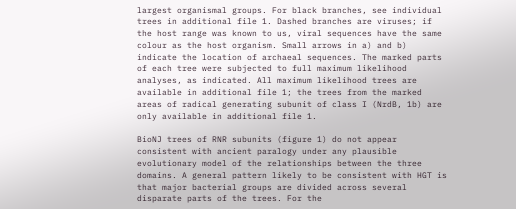largest organismal groups. For black branches, see individual trees in additional file 1. Dashed branches are viruses; if the host range was known to us, viral sequences have the same colour as the host organism. Small arrows in a) and b) indicate the location of archaeal sequences. The marked parts of each tree were subjected to full maximum likelihood analyses, as indicated. All maximum likelihood trees are available in additional file 1; the trees from the marked areas of radical generating subunit of class I (NrdB, 1b) are only available in additional file 1.

BioNJ trees of RNR subunits (figure 1) do not appear consistent with ancient paralogy under any plausible evolutionary model of the relationships between the three domains. A general pattern likely to be consistent with HGT is that major bacterial groups are divided across several disparate parts of the trees. For the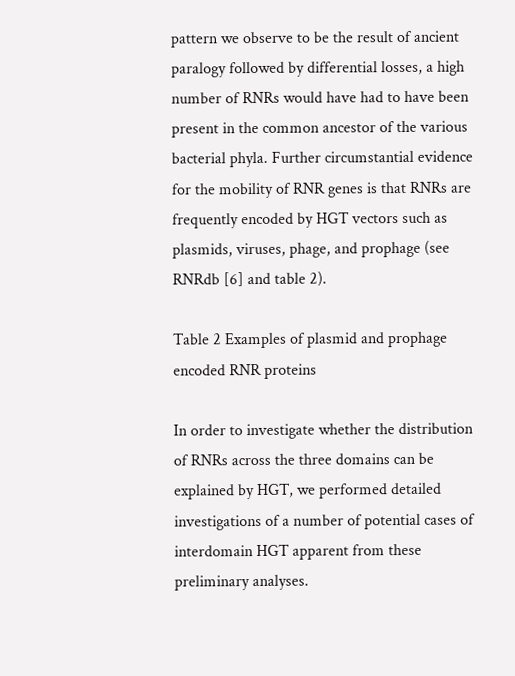pattern we observe to be the result of ancient paralogy followed by differential losses, a high number of RNRs would have had to have been present in the common ancestor of the various bacterial phyla. Further circumstantial evidence for the mobility of RNR genes is that RNRs are frequently encoded by HGT vectors such as plasmids, viruses, phage, and prophage (see RNRdb [6] and table 2).

Table 2 Examples of plasmid and prophage encoded RNR proteins

In order to investigate whether the distribution of RNRs across the three domains can be explained by HGT, we performed detailed investigations of a number of potential cases of interdomain HGT apparent from these preliminary analyses.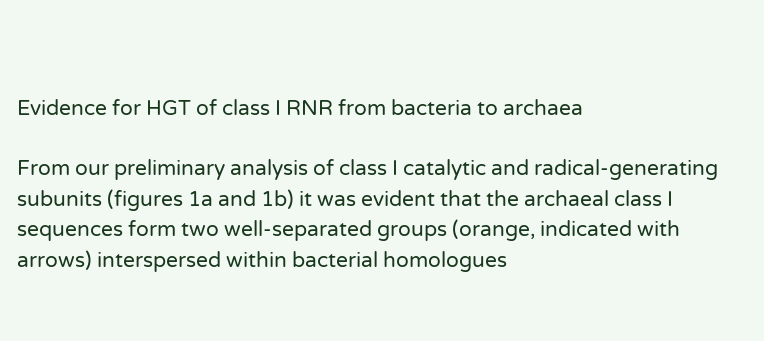Evidence for HGT of class I RNR from bacteria to archaea

From our preliminary analysis of class I catalytic and radical-generating subunits (figures 1a and 1b) it was evident that the archaeal class I sequences form two well-separated groups (orange, indicated with arrows) interspersed within bacterial homologues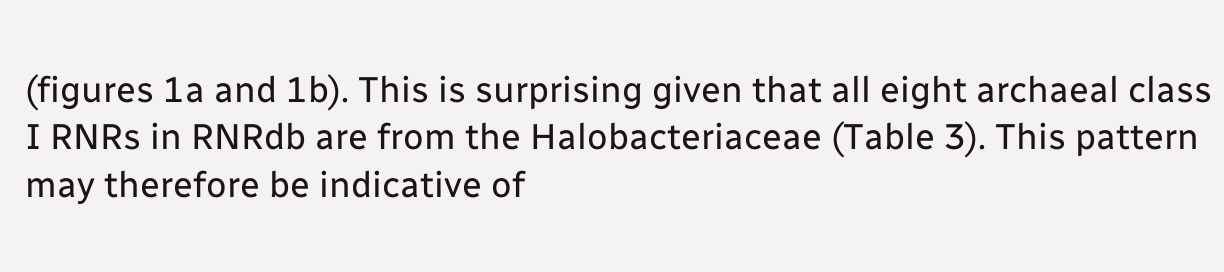(figures 1a and 1b). This is surprising given that all eight archaeal class I RNRs in RNRdb are from the Halobacteriaceae (Table 3). This pattern may therefore be indicative of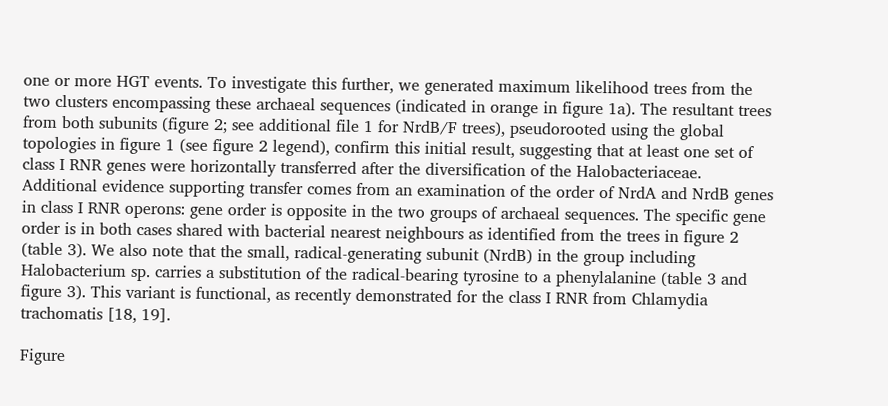one or more HGT events. To investigate this further, we generated maximum likelihood trees from the two clusters encompassing these archaeal sequences (indicated in orange in figure 1a). The resultant trees from both subunits (figure 2; see additional file 1 for NrdB/F trees), pseudorooted using the global topologies in figure 1 (see figure 2 legend), confirm this initial result, suggesting that at least one set of class I RNR genes were horizontally transferred after the diversification of the Halobacteriaceae. Additional evidence supporting transfer comes from an examination of the order of NrdA and NrdB genes in class I RNR operons: gene order is opposite in the two groups of archaeal sequences. The specific gene order is in both cases shared with bacterial nearest neighbours as identified from the trees in figure 2 (table 3). We also note that the small, radical-generating subunit (NrdB) in the group including Halobacterium sp. carries a substitution of the radical-bearing tyrosine to a phenylalanine (table 3 and figure 3). This variant is functional, as recently demonstrated for the class I RNR from Chlamydia trachomatis [18, 19].

Figure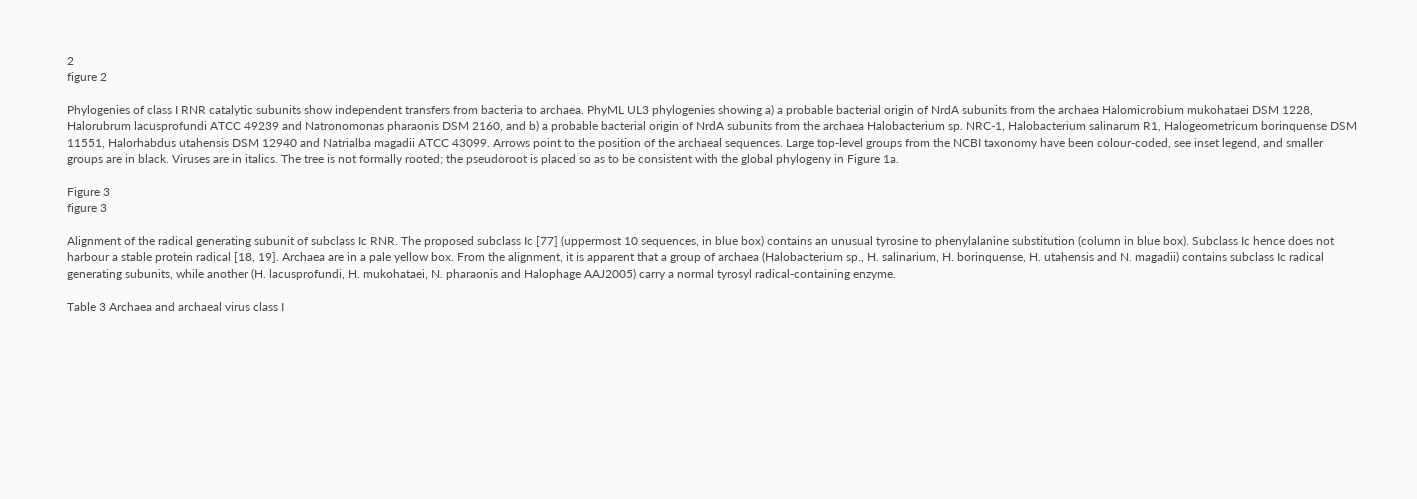2
figure 2

Phylogenies of class I RNR catalytic subunits show independent transfers from bacteria to archaea. PhyML UL3 phylogenies showing a) a probable bacterial origin of NrdA subunits from the archaea Halomicrobium mukohataei DSM 1228, Halorubrum lacusprofundi ATCC 49239 and Natronomonas pharaonis DSM 2160, and b) a probable bacterial origin of NrdA subunits from the archaea Halobacterium sp. NRC-1, Halobacterium salinarum R1, Halogeometricum borinquense DSM 11551, Halorhabdus utahensis DSM 12940 and Natrialba magadii ATCC 43099. Arrows point to the position of the archaeal sequences. Large top-level groups from the NCBI taxonomy have been colour-coded, see inset legend, and smaller groups are in black. Viruses are in italics. The tree is not formally rooted; the pseudoroot is placed so as to be consistent with the global phylogeny in Figure 1a.

Figure 3
figure 3

Alignment of the radical generating subunit of subclass Ic RNR. The proposed subclass Ic [77] (uppermost 10 sequences, in blue box) contains an unusual tyrosine to phenylalanine substitution (column in blue box). Subclass Ic hence does not harbour a stable protein radical [18, 19]. Archaea are in a pale yellow box. From the alignment, it is apparent that a group of archaea (Halobacterium sp., H. salinarium, H. borinquense, H. utahensis and N. magadii) contains subclass Ic radical generating subunits, while another (H. lacusprofundi, H. mukohataei, N. pharaonis and Halophage AAJ2005) carry a normal tyrosyl radical-containing enzyme.

Table 3 Archaea and archaeal virus class I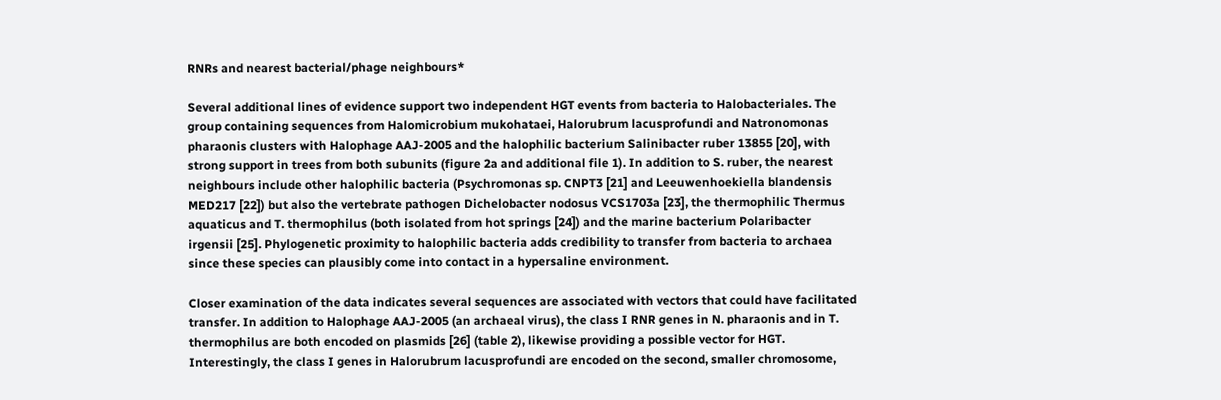RNRs and nearest bacterial/phage neighbours*

Several additional lines of evidence support two independent HGT events from bacteria to Halobacteriales. The group containing sequences from Halomicrobium mukohataei, Halorubrum lacusprofundi and Natronomonas pharaonis clusters with Halophage AAJ-2005 and the halophilic bacterium Salinibacter ruber 13855 [20], with strong support in trees from both subunits (figure 2a and additional file 1). In addition to S. ruber, the nearest neighbours include other halophilic bacteria (Psychromonas sp. CNPT3 [21] and Leeuwenhoekiella blandensis MED217 [22]) but also the vertebrate pathogen Dichelobacter nodosus VCS1703a [23], the thermophilic Thermus aquaticus and T. thermophilus (both isolated from hot springs [24]) and the marine bacterium Polaribacter irgensii [25]. Phylogenetic proximity to halophilic bacteria adds credibility to transfer from bacteria to archaea since these species can plausibly come into contact in a hypersaline environment.

Closer examination of the data indicates several sequences are associated with vectors that could have facilitated transfer. In addition to Halophage AAJ-2005 (an archaeal virus), the class I RNR genes in N. pharaonis and in T. thermophilus are both encoded on plasmids [26] (table 2), likewise providing a possible vector for HGT. Interestingly, the class I genes in Halorubrum lacusprofundi are encoded on the second, smaller chromosome,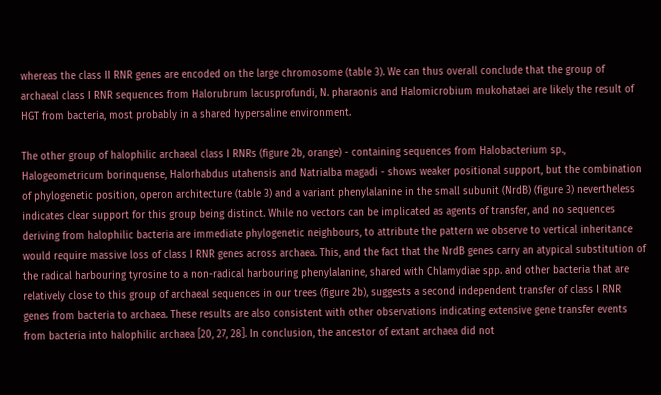whereas the class II RNR genes are encoded on the large chromosome (table 3). We can thus overall conclude that the group of archaeal class I RNR sequences from Halorubrum lacusprofundi, N. pharaonis and Halomicrobium mukohataei are likely the result of HGT from bacteria, most probably in a shared hypersaline environment.

The other group of halophilic archaeal class I RNRs (figure 2b, orange) - containing sequences from Halobacterium sp., Halogeometricum borinquense, Halorhabdus utahensis and Natrialba magadi - shows weaker positional support, but the combination of phylogenetic position, operon architecture (table 3) and a variant phenylalanine in the small subunit (NrdB) (figure 3) nevertheless indicates clear support for this group being distinct. While no vectors can be implicated as agents of transfer, and no sequences deriving from halophilic bacteria are immediate phylogenetic neighbours, to attribute the pattern we observe to vertical inheritance would require massive loss of class I RNR genes across archaea. This, and the fact that the NrdB genes carry an atypical substitution of the radical harbouring tyrosine to a non-radical harbouring phenylalanine, shared with Chlamydiae spp. and other bacteria that are relatively close to this group of archaeal sequences in our trees (figure 2b), suggests a second independent transfer of class I RNR genes from bacteria to archaea. These results are also consistent with other observations indicating extensive gene transfer events from bacteria into halophilic archaea [20, 27, 28]. In conclusion, the ancestor of extant archaea did not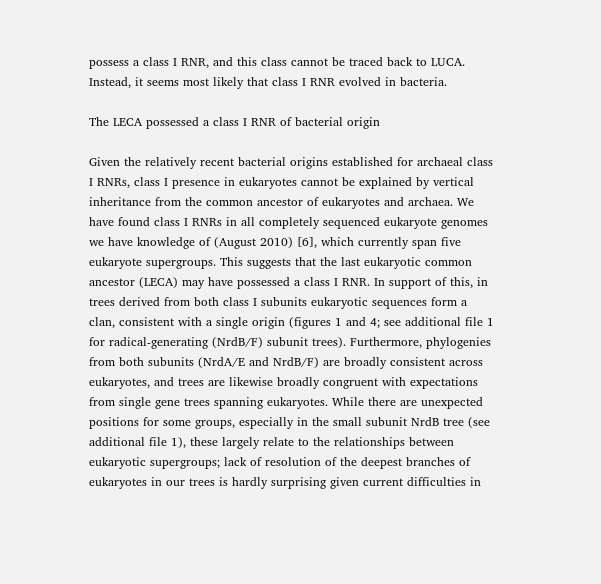possess a class I RNR, and this class cannot be traced back to LUCA. Instead, it seems most likely that class I RNR evolved in bacteria.

The LECA possessed a class I RNR of bacterial origin

Given the relatively recent bacterial origins established for archaeal class I RNRs, class I presence in eukaryotes cannot be explained by vertical inheritance from the common ancestor of eukaryotes and archaea. We have found class I RNRs in all completely sequenced eukaryote genomes we have knowledge of (August 2010) [6], which currently span five eukaryote supergroups. This suggests that the last eukaryotic common ancestor (LECA) may have possessed a class I RNR. In support of this, in trees derived from both class I subunits eukaryotic sequences form a clan, consistent with a single origin (figures 1 and 4; see additional file 1 for radical-generating (NrdB/F) subunit trees). Furthermore, phylogenies from both subunits (NrdA/E and NrdB/F) are broadly consistent across eukaryotes, and trees are likewise broadly congruent with expectations from single gene trees spanning eukaryotes. While there are unexpected positions for some groups, especially in the small subunit NrdB tree (see additional file 1), these largely relate to the relationships between eukaryotic supergroups; lack of resolution of the deepest branches of eukaryotes in our trees is hardly surprising given current difficulties in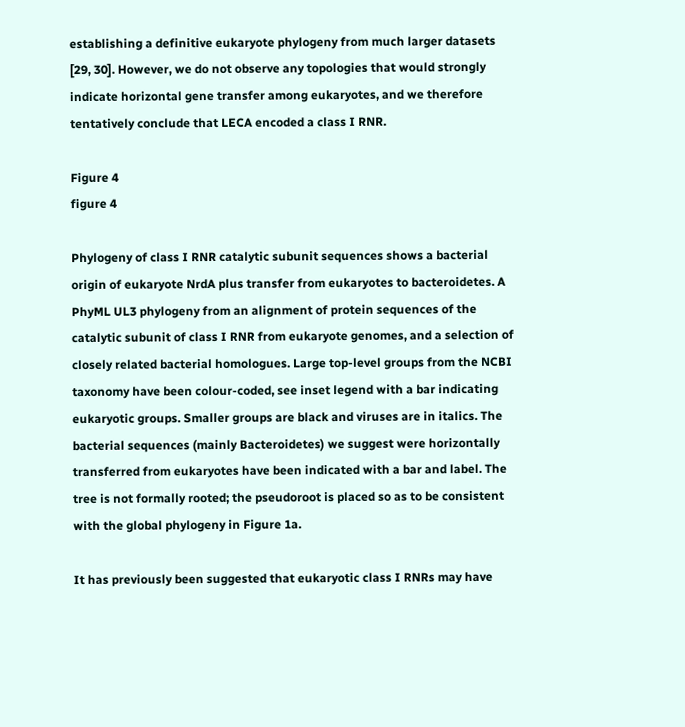establishing a definitive eukaryote phylogeny from much larger datasets [29, 30]. However, we do not observe any topologies that would strongly indicate horizontal gene transfer among eukaryotes, and we therefore tentatively conclude that LECA encoded a class I RNR.

Figure 4
figure 4

Phylogeny of class I RNR catalytic subunit sequences shows a bacterial origin of eukaryote NrdA plus transfer from eukaryotes to bacteroidetes. A PhyML UL3 phylogeny from an alignment of protein sequences of the catalytic subunit of class I RNR from eukaryote genomes, and a selection of closely related bacterial homologues. Large top-level groups from the NCBI taxonomy have been colour-coded, see inset legend with a bar indicating eukaryotic groups. Smaller groups are black and viruses are in italics. The bacterial sequences (mainly Bacteroidetes) we suggest were horizontally transferred from eukaryotes have been indicated with a bar and label. The tree is not formally rooted; the pseudoroot is placed so as to be consistent with the global phylogeny in Figure 1a.

It has previously been suggested that eukaryotic class I RNRs may have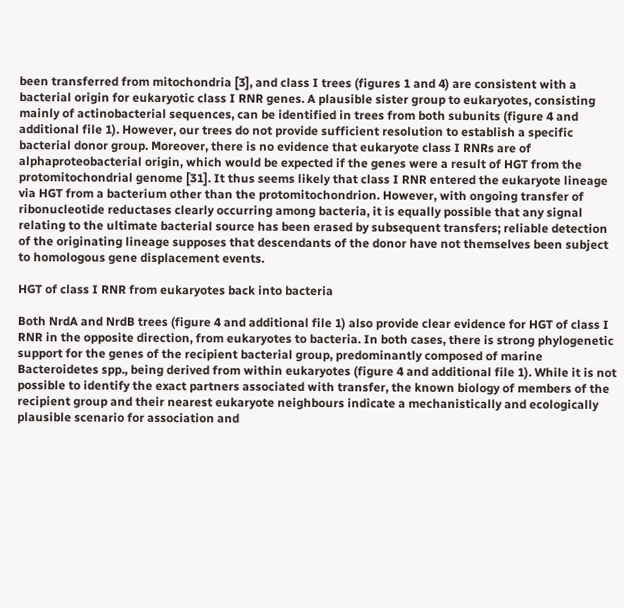been transferred from mitochondria [3], and class I trees (figures 1 and 4) are consistent with a bacterial origin for eukaryotic class I RNR genes. A plausible sister group to eukaryotes, consisting mainly of actinobacterial sequences, can be identified in trees from both subunits (figure 4 and additional file 1). However, our trees do not provide sufficient resolution to establish a specific bacterial donor group. Moreover, there is no evidence that eukaryote class I RNRs are of alphaproteobacterial origin, which would be expected if the genes were a result of HGT from the protomitochondrial genome [31]. It thus seems likely that class I RNR entered the eukaryote lineage via HGT from a bacterium other than the protomitochondrion. However, with ongoing transfer of ribonucleotide reductases clearly occurring among bacteria, it is equally possible that any signal relating to the ultimate bacterial source has been erased by subsequent transfers; reliable detection of the originating lineage supposes that descendants of the donor have not themselves been subject to homologous gene displacement events.

HGT of class I RNR from eukaryotes back into bacteria

Both NrdA and NrdB trees (figure 4 and additional file 1) also provide clear evidence for HGT of class I RNR in the opposite direction, from eukaryotes to bacteria. In both cases, there is strong phylogenetic support for the genes of the recipient bacterial group, predominantly composed of marine Bacteroidetes spp., being derived from within eukaryotes (figure 4 and additional file 1). While it is not possible to identify the exact partners associated with transfer, the known biology of members of the recipient group and their nearest eukaryote neighbours indicate a mechanistically and ecologically plausible scenario for association and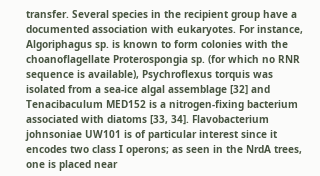transfer. Several species in the recipient group have a documented association with eukaryotes. For instance, Algoriphagus sp. is known to form colonies with the choanoflagellate Proterospongia sp. (for which no RNR sequence is available), Psychroflexus torquis was isolated from a sea-ice algal assemblage [32] and Tenacibaculum MED152 is a nitrogen-fixing bacterium associated with diatoms [33, 34]. Flavobacterium johnsoniae UW101 is of particular interest since it encodes two class I operons; as seen in the NrdA trees, one is placed near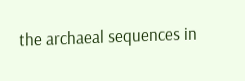the archaeal sequences in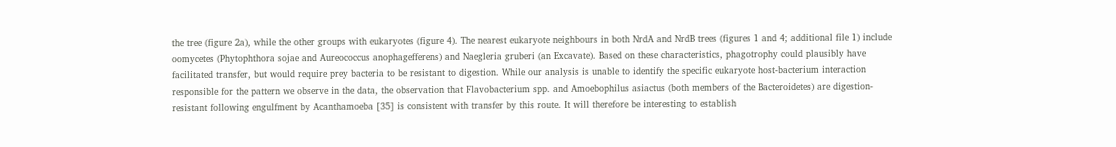the tree (figure 2a), while the other groups with eukaryotes (figure 4). The nearest eukaryote neighbours in both NrdA and NrdB trees (figures 1 and 4; additional file 1) include oomycetes (Phytophthora sojae and Aureococcus anophagefferens) and Naegleria gruberi (an Excavate). Based on these characteristics, phagotrophy could plausibly have facilitated transfer, but would require prey bacteria to be resistant to digestion. While our analysis is unable to identify the specific eukaryote host-bacterium interaction responsible for the pattern we observe in the data, the observation that Flavobacterium spp. and Amoebophilus asiactus (both members of the Bacteroidetes) are digestion-resistant following engulfment by Acanthamoeba [35] is consistent with transfer by this route. It will therefore be interesting to establish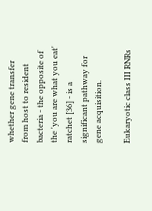whether gene transfer from host to resident bacteria - the opposite of the 'you are what you eat' ratchet [36] - is a significant pathway for gene acquisition.

Eukaryotic class III RNRs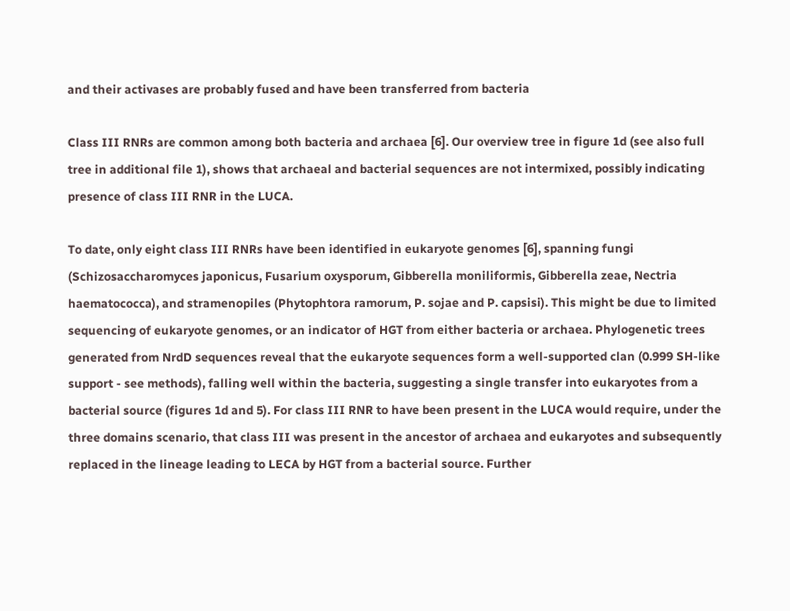and their activases are probably fused and have been transferred from bacteria

Class III RNRs are common among both bacteria and archaea [6]. Our overview tree in figure 1d (see also full tree in additional file 1), shows that archaeal and bacterial sequences are not intermixed, possibly indicating presence of class III RNR in the LUCA.

To date, only eight class III RNRs have been identified in eukaryote genomes [6], spanning fungi (Schizosaccharomyces japonicus, Fusarium oxysporum, Gibberella moniliformis, Gibberella zeae, Nectria haematococca), and stramenopiles (Phytophtora ramorum, P. sojae and P. capsisi). This might be due to limited sequencing of eukaryote genomes, or an indicator of HGT from either bacteria or archaea. Phylogenetic trees generated from NrdD sequences reveal that the eukaryote sequences form a well-supported clan (0.999 SH-like support - see methods), falling well within the bacteria, suggesting a single transfer into eukaryotes from a bacterial source (figures 1d and 5). For class III RNR to have been present in the LUCA would require, under the three domains scenario, that class III was present in the ancestor of archaea and eukaryotes and subsequently replaced in the lineage leading to LECA by HGT from a bacterial source. Further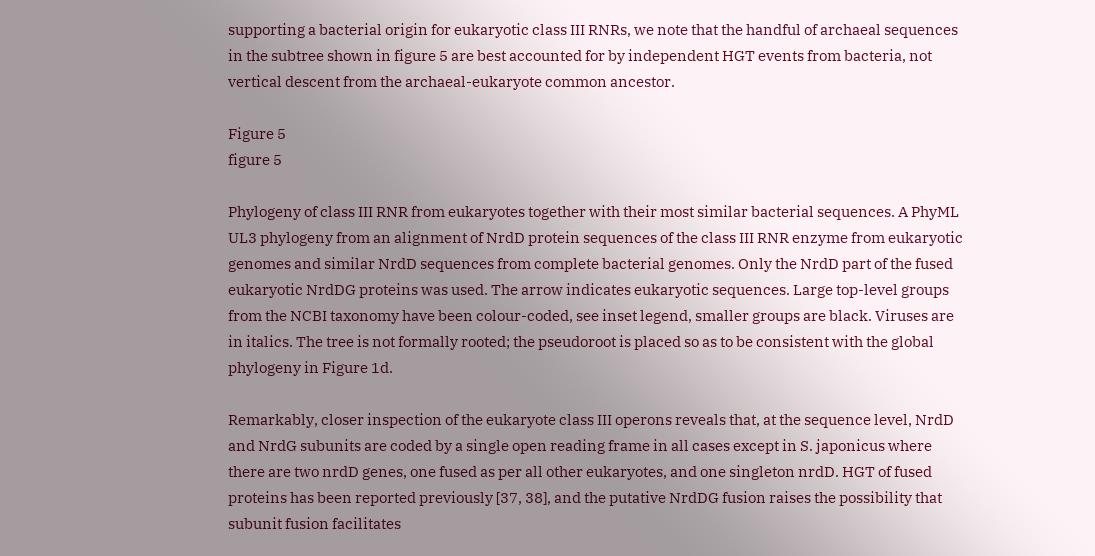supporting a bacterial origin for eukaryotic class III RNRs, we note that the handful of archaeal sequences in the subtree shown in figure 5 are best accounted for by independent HGT events from bacteria, not vertical descent from the archaeal-eukaryote common ancestor.

Figure 5
figure 5

Phylogeny of class III RNR from eukaryotes together with their most similar bacterial sequences. A PhyML UL3 phylogeny from an alignment of NrdD protein sequences of the class III RNR enzyme from eukaryotic genomes and similar NrdD sequences from complete bacterial genomes. Only the NrdD part of the fused eukaryotic NrdDG proteins was used. The arrow indicates eukaryotic sequences. Large top-level groups from the NCBI taxonomy have been colour-coded, see inset legend, smaller groups are black. Viruses are in italics. The tree is not formally rooted; the pseudoroot is placed so as to be consistent with the global phylogeny in Figure 1d.

Remarkably, closer inspection of the eukaryote class III operons reveals that, at the sequence level, NrdD and NrdG subunits are coded by a single open reading frame in all cases except in S. japonicus where there are two nrdD genes, one fused as per all other eukaryotes, and one singleton nrdD. HGT of fused proteins has been reported previously [37, 38], and the putative NrdDG fusion raises the possibility that subunit fusion facilitates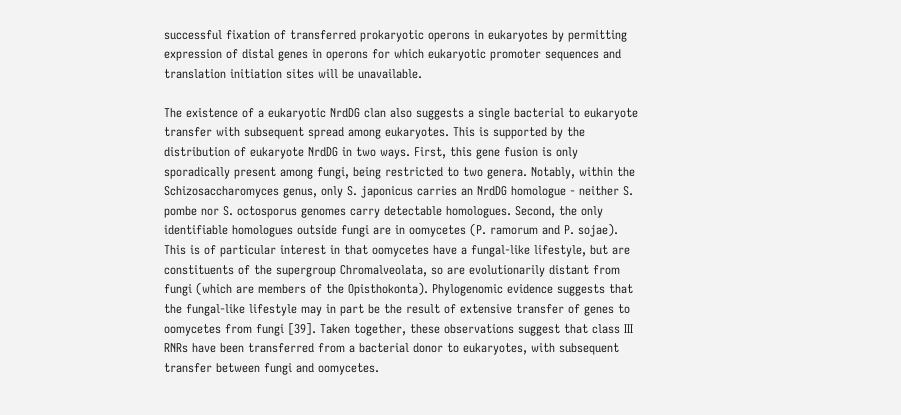successful fixation of transferred prokaryotic operons in eukaryotes by permitting expression of distal genes in operons for which eukaryotic promoter sequences and translation initiation sites will be unavailable.

The existence of a eukaryotic NrdDG clan also suggests a single bacterial to eukaryote transfer with subsequent spread among eukaryotes. This is supported by the distribution of eukaryote NrdDG in two ways. First, this gene fusion is only sporadically present among fungi, being restricted to two genera. Notably, within the Schizosaccharomyces genus, only S. japonicus carries an NrdDG homologue - neither S. pombe nor S. octosporus genomes carry detectable homologues. Second, the only identifiable homologues outside fungi are in oomycetes (P. ramorum and P. sojae). This is of particular interest in that oomycetes have a fungal-like lifestyle, but are constituents of the supergroup Chromalveolata, so are evolutionarily distant from fungi (which are members of the Opisthokonta). Phylogenomic evidence suggests that the fungal-like lifestyle may in part be the result of extensive transfer of genes to oomycetes from fungi [39]. Taken together, these observations suggest that class III RNRs have been transferred from a bacterial donor to eukaryotes, with subsequent transfer between fungi and oomycetes.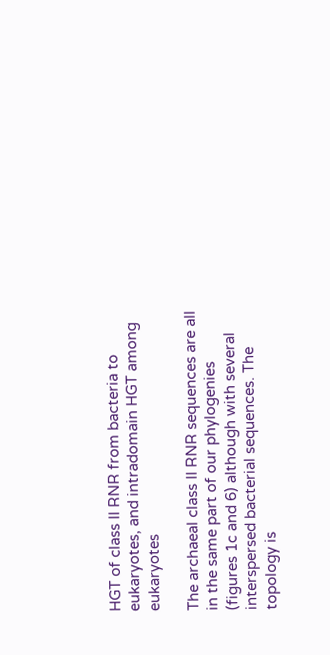HGT of class II RNR from bacteria to eukaryotes, and intradomain HGT among eukaryotes

The archaeal class II RNR sequences are all in the same part of our phylogenies (figures 1c and 6) although with several interspersed bacterial sequences. The topology is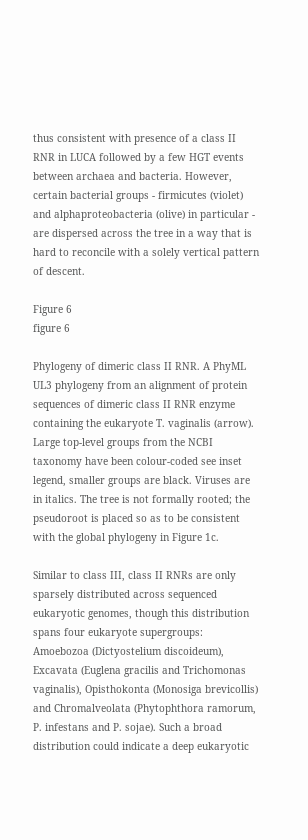thus consistent with presence of a class II RNR in LUCA followed by a few HGT events between archaea and bacteria. However, certain bacterial groups - firmicutes (violet) and alphaproteobacteria (olive) in particular - are dispersed across the tree in a way that is hard to reconcile with a solely vertical pattern of descent.

Figure 6
figure 6

Phylogeny of dimeric class II RNR. A PhyML UL3 phylogeny from an alignment of protein sequences of dimeric class II RNR enzyme containing the eukaryote T. vaginalis (arrow). Large top-level groups from the NCBI taxonomy have been colour-coded see inset legend, smaller groups are black. Viruses are in italics. The tree is not formally rooted; the pseudoroot is placed so as to be consistent with the global phylogeny in Figure 1c.

Similar to class III, class II RNRs are only sparsely distributed across sequenced eukaryotic genomes, though this distribution spans four eukaryote supergroups: Amoebozoa (Dictyostelium discoideum), Excavata (Euglena gracilis and Trichomonas vaginalis), Opisthokonta (Monosiga brevicollis) and Chromalveolata (Phytophthora ramorum, P. infestans and P. sojae). Such a broad distribution could indicate a deep eukaryotic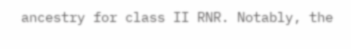ancestry for class II RNR. Notably, the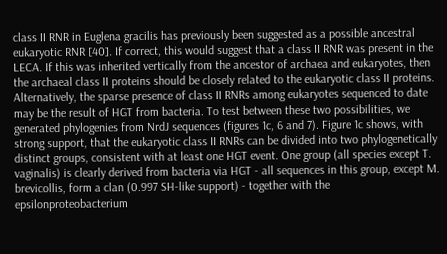class II RNR in Euglena gracilis has previously been suggested as a possible ancestral eukaryotic RNR [40]. If correct, this would suggest that a class II RNR was present in the LECA. If this was inherited vertically from the ancestor of archaea and eukaryotes, then the archaeal class II proteins should be closely related to the eukaryotic class II proteins. Alternatively, the sparse presence of class II RNRs among eukaryotes sequenced to date may be the result of HGT from bacteria. To test between these two possibilities, we generated phylogenies from NrdJ sequences (figures 1c, 6 and 7). Figure 1c shows, with strong support, that the eukaryotic class II RNRs can be divided into two phylogenetically distinct groups, consistent with at least one HGT event. One group (all species except T. vaginalis) is clearly derived from bacteria via HGT - all sequences in this group, except M. brevicollis, form a clan (0.997 SH-like support) - together with the epsilonproteobacterium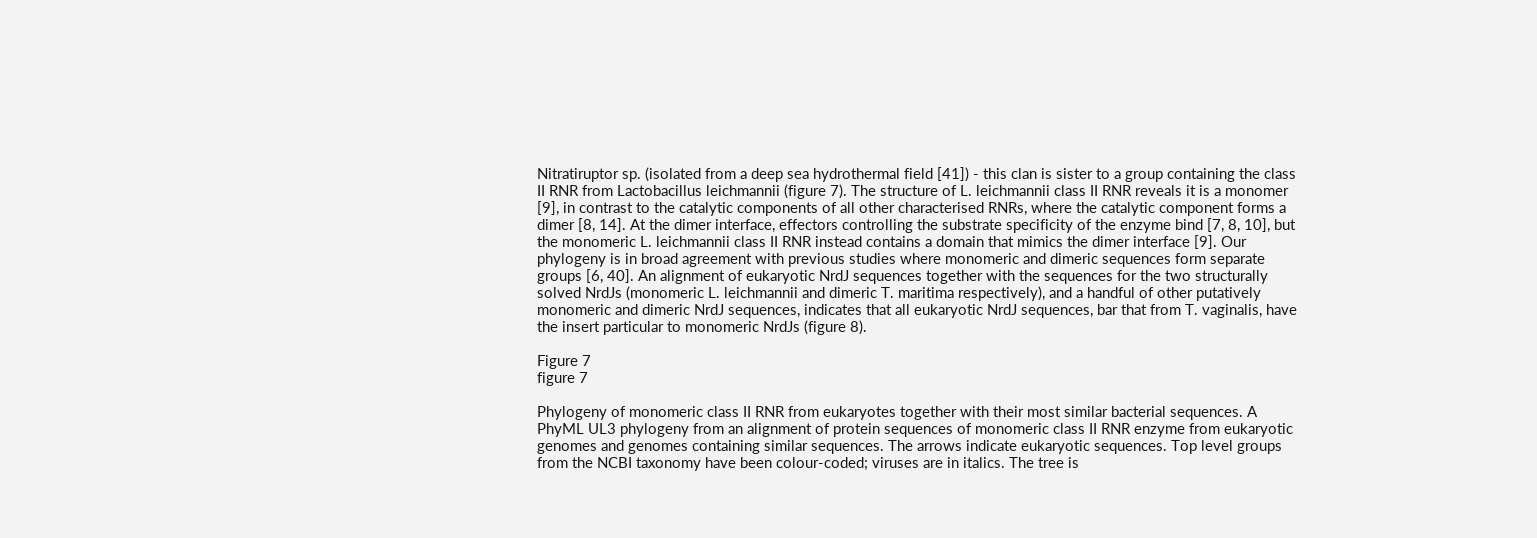Nitratiruptor sp. (isolated from a deep sea hydrothermal field [41]) - this clan is sister to a group containing the class II RNR from Lactobacillus leichmannii (figure 7). The structure of L. leichmannii class II RNR reveals it is a monomer [9], in contrast to the catalytic components of all other characterised RNRs, where the catalytic component forms a dimer [8, 14]. At the dimer interface, effectors controlling the substrate specificity of the enzyme bind [7, 8, 10], but the monomeric L. leichmannii class II RNR instead contains a domain that mimics the dimer interface [9]. Our phylogeny is in broad agreement with previous studies where monomeric and dimeric sequences form separate groups [6, 40]. An alignment of eukaryotic NrdJ sequences together with the sequences for the two structurally solved NrdJs (monomeric L. leichmannii and dimeric T. maritima respectively), and a handful of other putatively monomeric and dimeric NrdJ sequences, indicates that all eukaryotic NrdJ sequences, bar that from T. vaginalis, have the insert particular to monomeric NrdJs (figure 8).

Figure 7
figure 7

Phylogeny of monomeric class II RNR from eukaryotes together with their most similar bacterial sequences. A PhyML UL3 phylogeny from an alignment of protein sequences of monomeric class II RNR enzyme from eukaryotic genomes and genomes containing similar sequences. The arrows indicate eukaryotic sequences. Top level groups from the NCBI taxonomy have been colour-coded; viruses are in italics. The tree is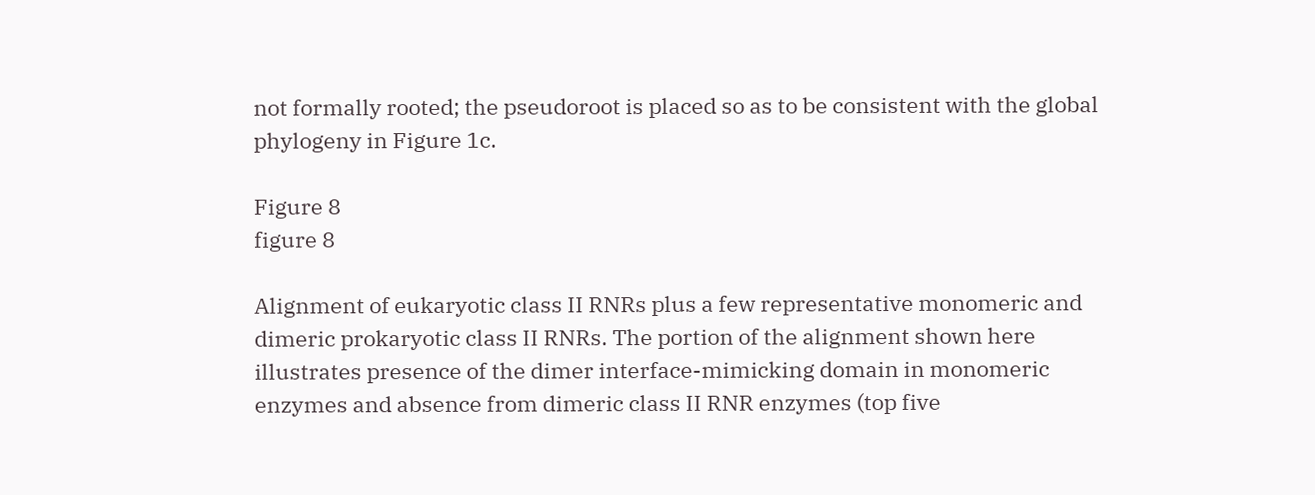not formally rooted; the pseudoroot is placed so as to be consistent with the global phylogeny in Figure 1c.

Figure 8
figure 8

Alignment of eukaryotic class II RNRs plus a few representative monomeric and dimeric prokaryotic class II RNRs. The portion of the alignment shown here illustrates presence of the dimer interface-mimicking domain in monomeric enzymes and absence from dimeric class II RNR enzymes (top five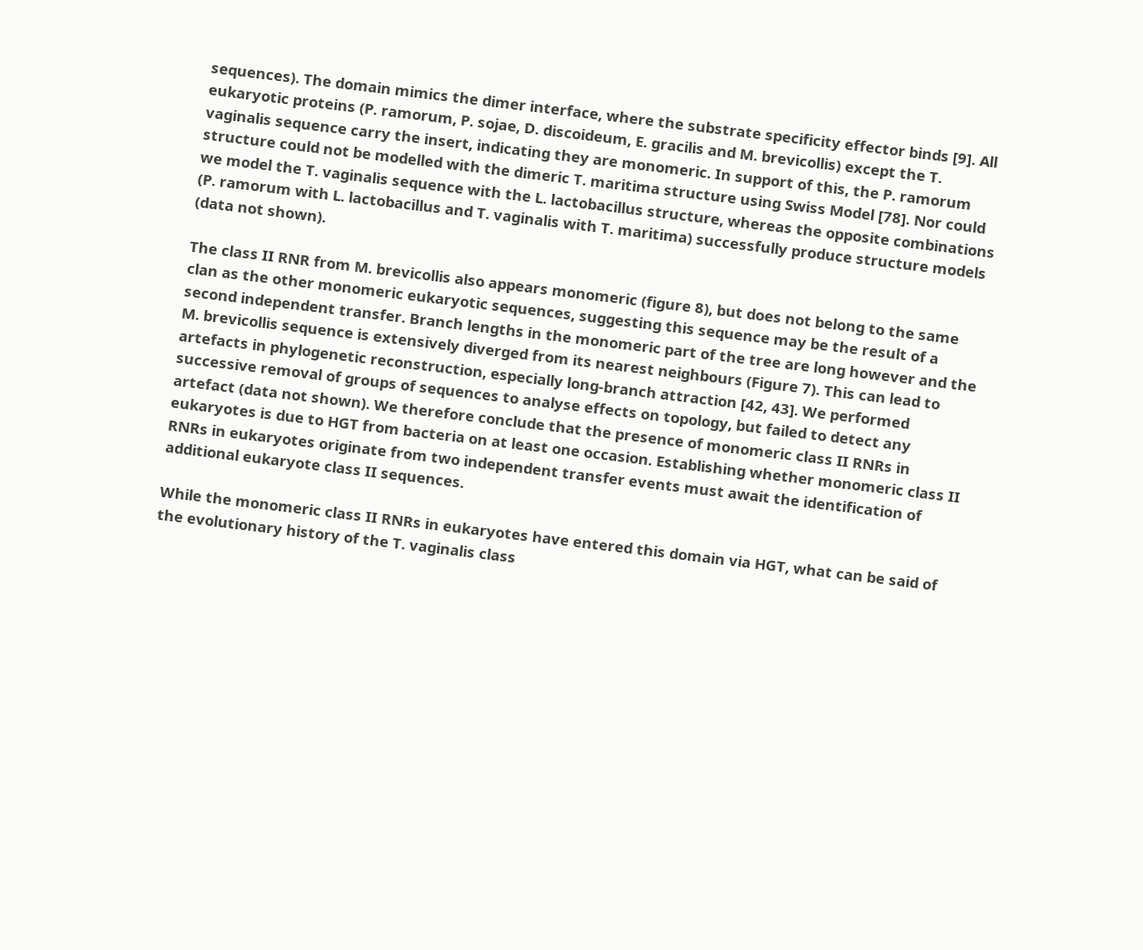sequences). The domain mimics the dimer interface, where the substrate specificity effector binds [9]. All eukaryotic proteins (P. ramorum, P. sojae, D. discoideum, E. gracilis and M. brevicollis) except the T. vaginalis sequence carry the insert, indicating they are monomeric. In support of this, the P. ramorum structure could not be modelled with the dimeric T. maritima structure using Swiss Model [78]. Nor could we model the T. vaginalis sequence with the L. lactobacillus structure, whereas the opposite combinations (P. ramorum with L. lactobacillus and T. vaginalis with T. maritima) successfully produce structure models (data not shown).

The class II RNR from M. brevicollis also appears monomeric (figure 8), but does not belong to the same clan as the other monomeric eukaryotic sequences, suggesting this sequence may be the result of a second independent transfer. Branch lengths in the monomeric part of the tree are long however and the M. brevicollis sequence is extensively diverged from its nearest neighbours (Figure 7). This can lead to artefacts in phylogenetic reconstruction, especially long-branch attraction [42, 43]. We performed successive removal of groups of sequences to analyse effects on topology, but failed to detect any artefact (data not shown). We therefore conclude that the presence of monomeric class II RNRs in eukaryotes is due to HGT from bacteria on at least one occasion. Establishing whether monomeric class II RNRs in eukaryotes originate from two independent transfer events must await the identification of additional eukaryote class II sequences.

While the monomeric class II RNRs in eukaryotes have entered this domain via HGT, what can be said of the evolutionary history of the T. vaginalis class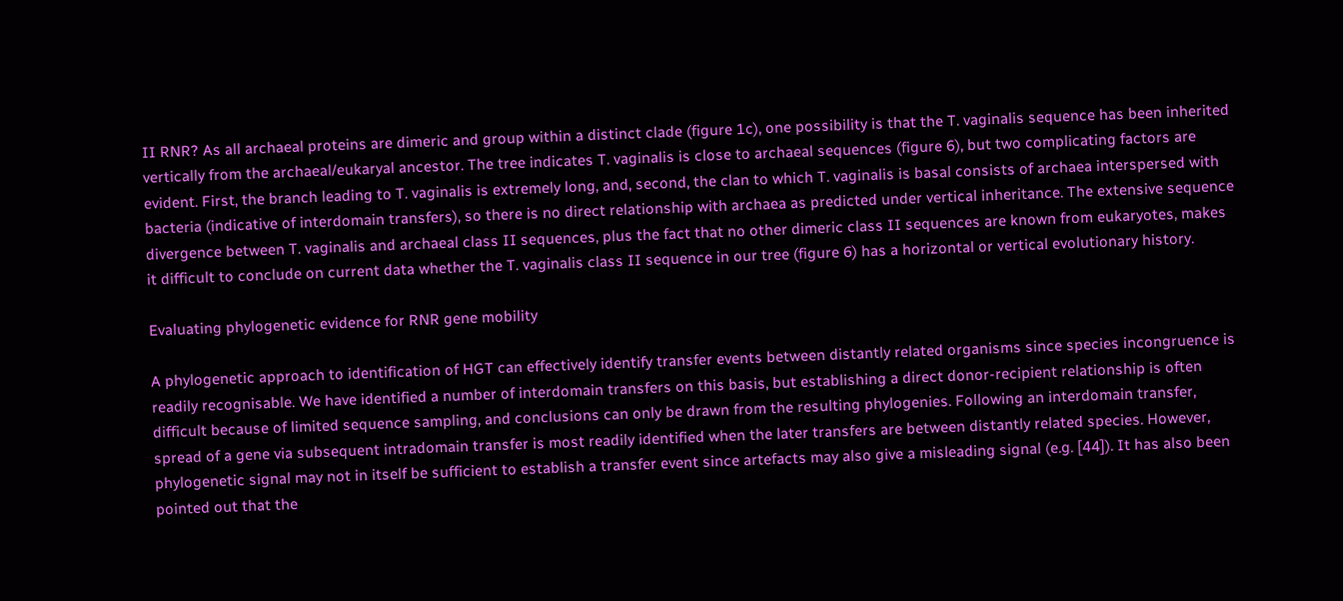II RNR? As all archaeal proteins are dimeric and group within a distinct clade (figure 1c), one possibility is that the T. vaginalis sequence has been inherited vertically from the archaeal/eukaryal ancestor. The tree indicates T. vaginalis is close to archaeal sequences (figure 6), but two complicating factors are evident. First, the branch leading to T. vaginalis is extremely long, and, second, the clan to which T. vaginalis is basal consists of archaea interspersed with bacteria (indicative of interdomain transfers), so there is no direct relationship with archaea as predicted under vertical inheritance. The extensive sequence divergence between T. vaginalis and archaeal class II sequences, plus the fact that no other dimeric class II sequences are known from eukaryotes, makes it difficult to conclude on current data whether the T. vaginalis class II sequence in our tree (figure 6) has a horizontal or vertical evolutionary history.

Evaluating phylogenetic evidence for RNR gene mobility

A phylogenetic approach to identification of HGT can effectively identify transfer events between distantly related organisms since species incongruence is readily recognisable. We have identified a number of interdomain transfers on this basis, but establishing a direct donor-recipient relationship is often difficult because of limited sequence sampling, and conclusions can only be drawn from the resulting phylogenies. Following an interdomain transfer, spread of a gene via subsequent intradomain transfer is most readily identified when the later transfers are between distantly related species. However, phylogenetic signal may not in itself be sufficient to establish a transfer event since artefacts may also give a misleading signal (e.g. [44]). It has also been pointed out that the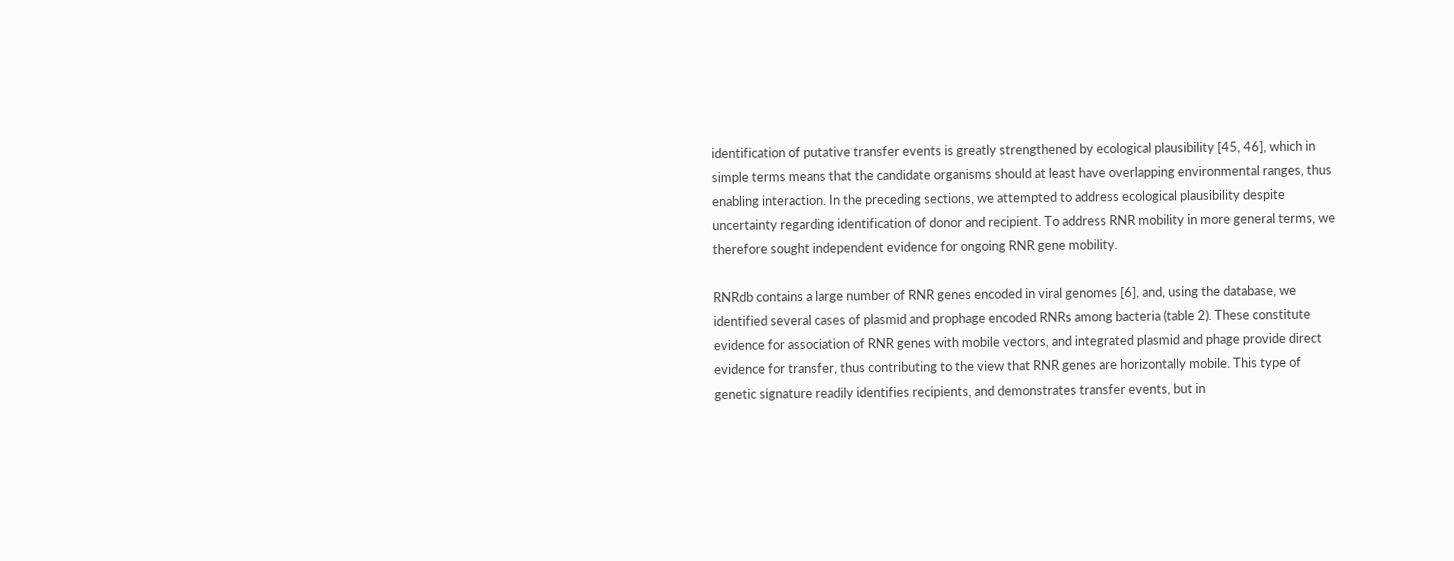identification of putative transfer events is greatly strengthened by ecological plausibility [45, 46], which in simple terms means that the candidate organisms should at least have overlapping environmental ranges, thus enabling interaction. In the preceding sections, we attempted to address ecological plausibility despite uncertainty regarding identification of donor and recipient. To address RNR mobility in more general terms, we therefore sought independent evidence for ongoing RNR gene mobility.

RNRdb contains a large number of RNR genes encoded in viral genomes [6], and, using the database, we identified several cases of plasmid and prophage encoded RNRs among bacteria (table 2). These constitute evidence for association of RNR genes with mobile vectors, and integrated plasmid and phage provide direct evidence for transfer, thus contributing to the view that RNR genes are horizontally mobile. This type of genetic signature readily identifies recipients, and demonstrates transfer events, but in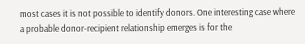most cases it is not possible to identify donors. One interesting case where a probable donor-recipient relationship emerges is for the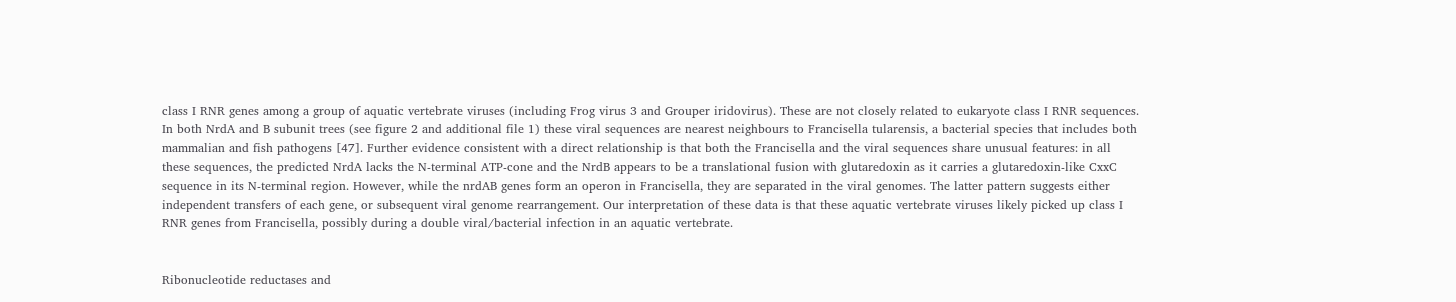class I RNR genes among a group of aquatic vertebrate viruses (including Frog virus 3 and Grouper iridovirus). These are not closely related to eukaryote class I RNR sequences. In both NrdA and B subunit trees (see figure 2 and additional file 1) these viral sequences are nearest neighbours to Francisella tularensis, a bacterial species that includes both mammalian and fish pathogens [47]. Further evidence consistent with a direct relationship is that both the Francisella and the viral sequences share unusual features: in all these sequences, the predicted NrdA lacks the N-terminal ATP-cone and the NrdB appears to be a translational fusion with glutaredoxin as it carries a glutaredoxin-like CxxC sequence in its N-terminal region. However, while the nrdAB genes form an operon in Francisella, they are separated in the viral genomes. The latter pattern suggests either independent transfers of each gene, or subsequent viral genome rearrangement. Our interpretation of these data is that these aquatic vertebrate viruses likely picked up class I RNR genes from Francisella, possibly during a double viral/bacterial infection in an aquatic vertebrate.


Ribonucleotide reductases and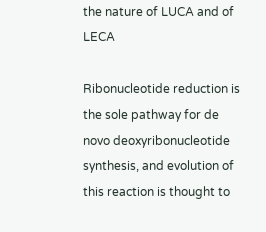the nature of LUCA and of LECA

Ribonucleotide reduction is the sole pathway for de novo deoxyribonucleotide synthesis, and evolution of this reaction is thought to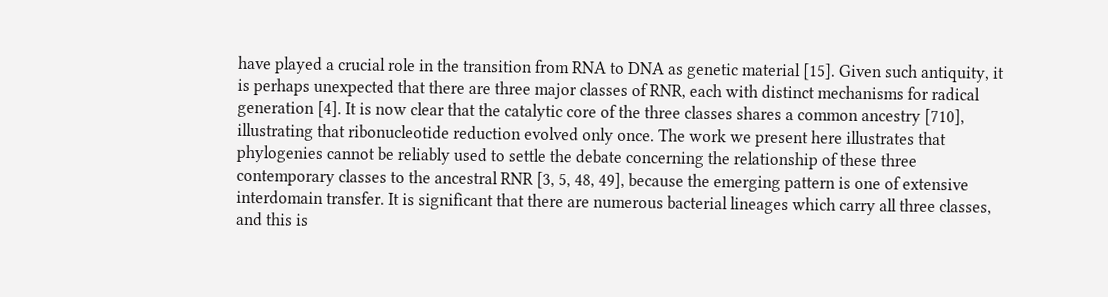have played a crucial role in the transition from RNA to DNA as genetic material [15]. Given such antiquity, it is perhaps unexpected that there are three major classes of RNR, each with distinct mechanisms for radical generation [4]. It is now clear that the catalytic core of the three classes shares a common ancestry [710], illustrating that ribonucleotide reduction evolved only once. The work we present here illustrates that phylogenies cannot be reliably used to settle the debate concerning the relationship of these three contemporary classes to the ancestral RNR [3, 5, 48, 49], because the emerging pattern is one of extensive interdomain transfer. It is significant that there are numerous bacterial lineages which carry all three classes, and this is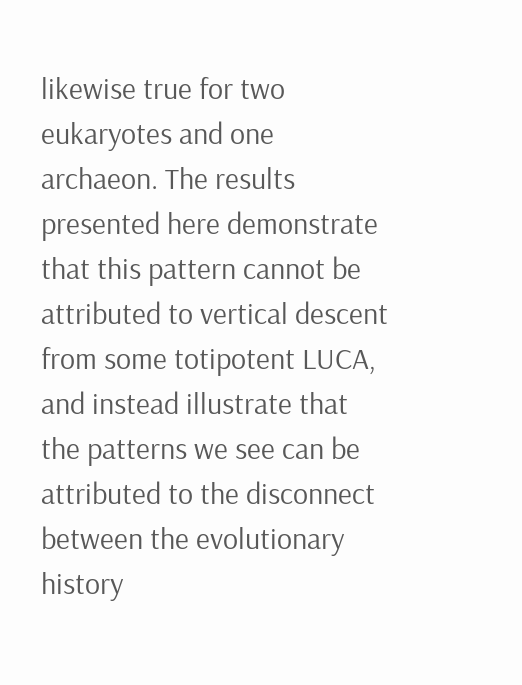likewise true for two eukaryotes and one archaeon. The results presented here demonstrate that this pattern cannot be attributed to vertical descent from some totipotent LUCA, and instead illustrate that the patterns we see can be attributed to the disconnect between the evolutionary history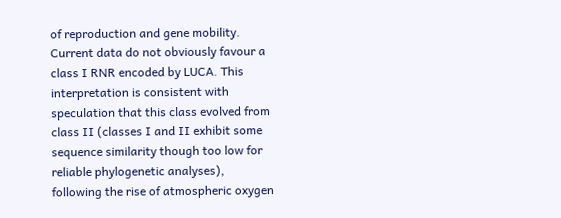of reproduction and gene mobility. Current data do not obviously favour a class I RNR encoded by LUCA. This interpretation is consistent with speculation that this class evolved from class II (classes I and II exhibit some sequence similarity though too low for reliable phylogenetic analyses), following the rise of atmospheric oxygen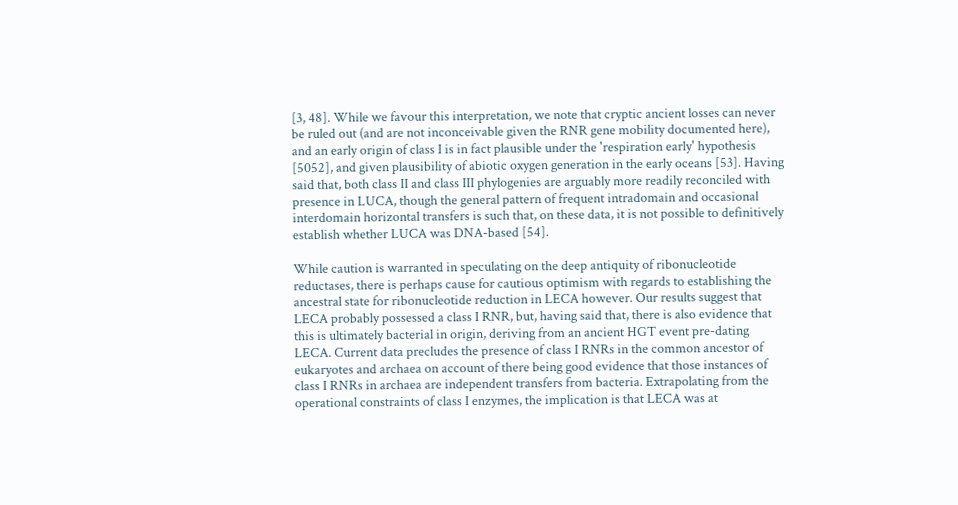[3, 48]. While we favour this interpretation, we note that cryptic ancient losses can never be ruled out (and are not inconceivable given the RNR gene mobility documented here), and an early origin of class I is in fact plausible under the 'respiration early' hypothesis [5052], and given plausibility of abiotic oxygen generation in the early oceans [53]. Having said that, both class II and class III phylogenies are arguably more readily reconciled with presence in LUCA, though the general pattern of frequent intradomain and occasional interdomain horizontal transfers is such that, on these data, it is not possible to definitively establish whether LUCA was DNA-based [54].

While caution is warranted in speculating on the deep antiquity of ribonucleotide reductases, there is perhaps cause for cautious optimism with regards to establishing the ancestral state for ribonucleotide reduction in LECA however. Our results suggest that LECA probably possessed a class I RNR, but, having said that, there is also evidence that this is ultimately bacterial in origin, deriving from an ancient HGT event pre-dating LECA. Current data precludes the presence of class I RNRs in the common ancestor of eukaryotes and archaea on account of there being good evidence that those instances of class I RNRs in archaea are independent transfers from bacteria. Extrapolating from the operational constraints of class I enzymes, the implication is that LECA was at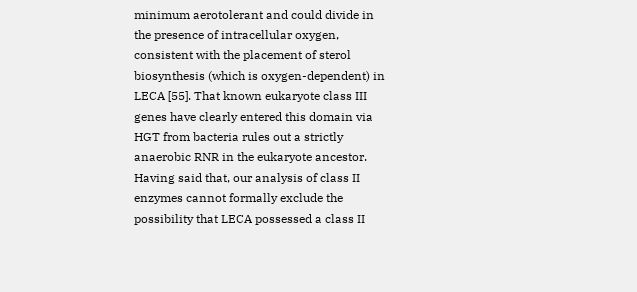minimum aerotolerant and could divide in the presence of intracellular oxygen, consistent with the placement of sterol biosynthesis (which is oxygen-dependent) in LECA [55]. That known eukaryote class III genes have clearly entered this domain via HGT from bacteria rules out a strictly anaerobic RNR in the eukaryote ancestor. Having said that, our analysis of class II enzymes cannot formally exclude the possibility that LECA possessed a class II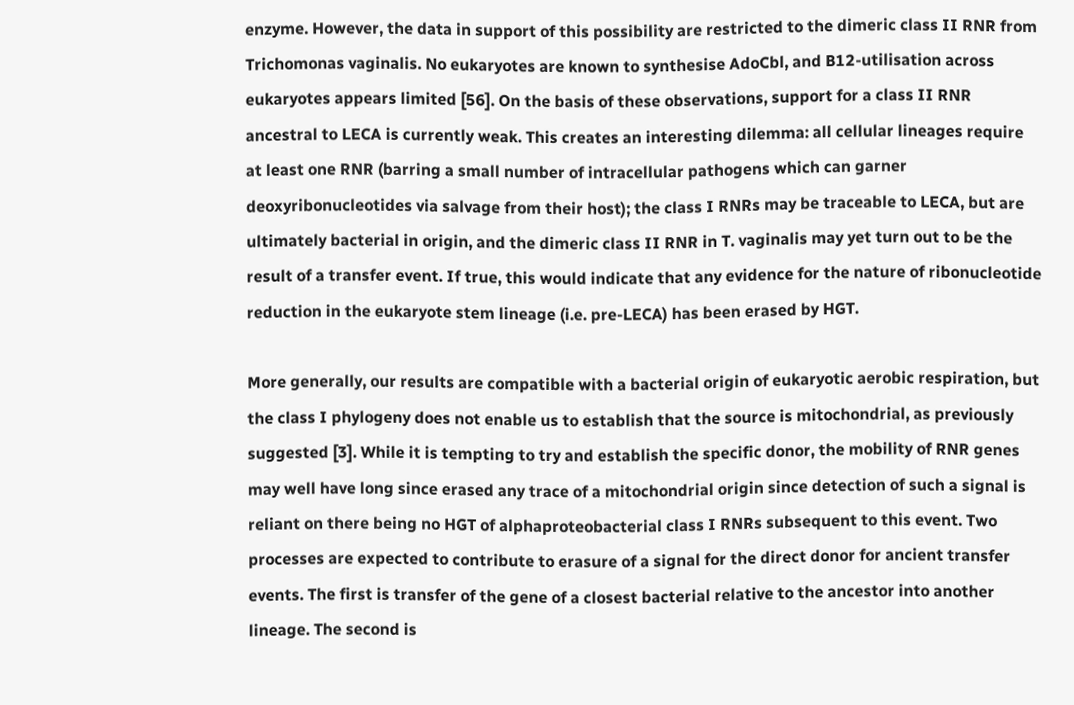enzyme. However, the data in support of this possibility are restricted to the dimeric class II RNR from Trichomonas vaginalis. No eukaryotes are known to synthesise AdoCbl, and B12-utilisation across eukaryotes appears limited [56]. On the basis of these observations, support for a class II RNR ancestral to LECA is currently weak. This creates an interesting dilemma: all cellular lineages require at least one RNR (barring a small number of intracellular pathogens which can garner deoxyribonucleotides via salvage from their host); the class I RNRs may be traceable to LECA, but are ultimately bacterial in origin, and the dimeric class II RNR in T. vaginalis may yet turn out to be the result of a transfer event. If true, this would indicate that any evidence for the nature of ribonucleotide reduction in the eukaryote stem lineage (i.e. pre-LECA) has been erased by HGT.

More generally, our results are compatible with a bacterial origin of eukaryotic aerobic respiration, but the class I phylogeny does not enable us to establish that the source is mitochondrial, as previously suggested [3]. While it is tempting to try and establish the specific donor, the mobility of RNR genes may well have long since erased any trace of a mitochondrial origin since detection of such a signal is reliant on there being no HGT of alphaproteobacterial class I RNRs subsequent to this event. Two processes are expected to contribute to erasure of a signal for the direct donor for ancient transfer events. The first is transfer of the gene of a closest bacterial relative to the ancestor into another lineage. The second is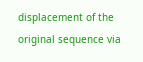displacement of the original sequence via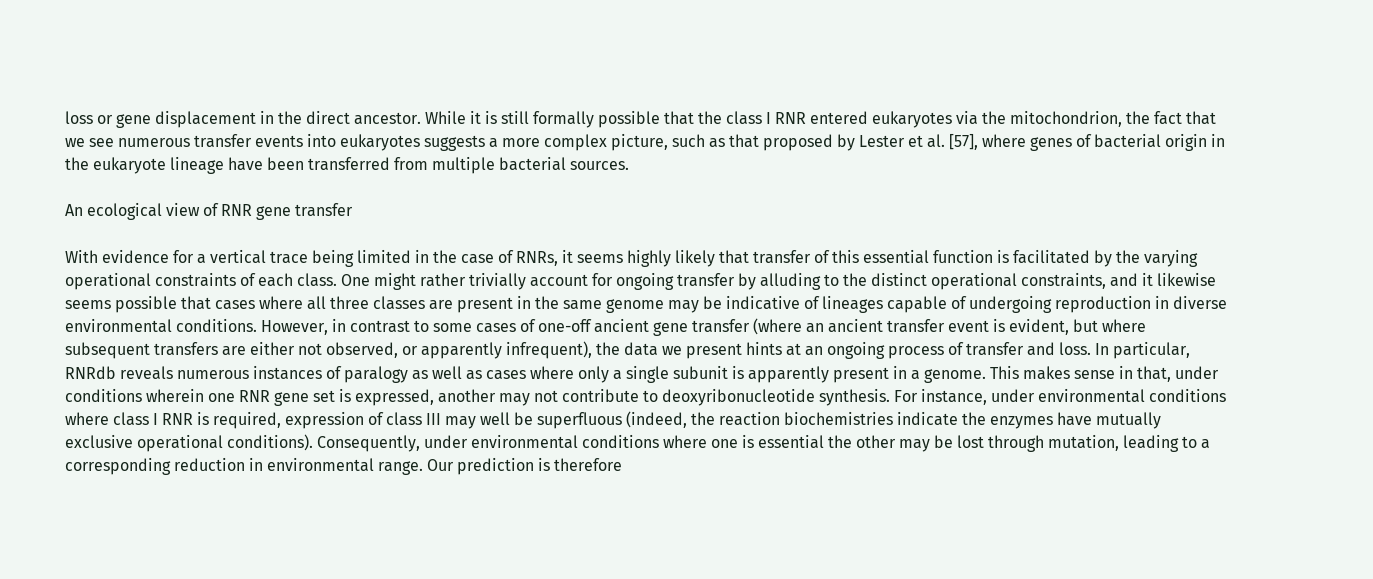loss or gene displacement in the direct ancestor. While it is still formally possible that the class I RNR entered eukaryotes via the mitochondrion, the fact that we see numerous transfer events into eukaryotes suggests a more complex picture, such as that proposed by Lester et al. [57], where genes of bacterial origin in the eukaryote lineage have been transferred from multiple bacterial sources.

An ecological view of RNR gene transfer

With evidence for a vertical trace being limited in the case of RNRs, it seems highly likely that transfer of this essential function is facilitated by the varying operational constraints of each class. One might rather trivially account for ongoing transfer by alluding to the distinct operational constraints, and it likewise seems possible that cases where all three classes are present in the same genome may be indicative of lineages capable of undergoing reproduction in diverse environmental conditions. However, in contrast to some cases of one-off ancient gene transfer (where an ancient transfer event is evident, but where subsequent transfers are either not observed, or apparently infrequent), the data we present hints at an ongoing process of transfer and loss. In particular, RNRdb reveals numerous instances of paralogy as well as cases where only a single subunit is apparently present in a genome. This makes sense in that, under conditions wherein one RNR gene set is expressed, another may not contribute to deoxyribonucleotide synthesis. For instance, under environmental conditions where class I RNR is required, expression of class III may well be superfluous (indeed, the reaction biochemistries indicate the enzymes have mutually exclusive operational conditions). Consequently, under environmental conditions where one is essential the other may be lost through mutation, leading to a corresponding reduction in environmental range. Our prediction is therefore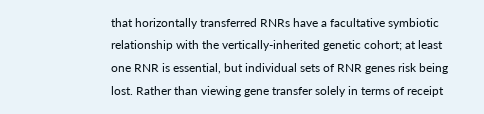that horizontally transferred RNRs have a facultative symbiotic relationship with the vertically-inherited genetic cohort; at least one RNR is essential, but individual sets of RNR genes risk being lost. Rather than viewing gene transfer solely in terms of receipt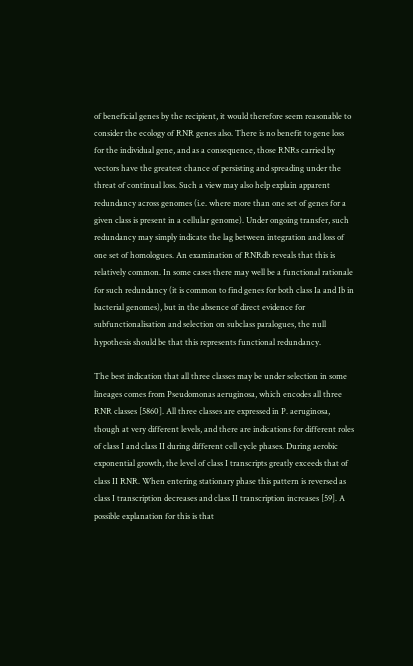of beneficial genes by the recipient, it would therefore seem reasonable to consider the ecology of RNR genes also. There is no benefit to gene loss for the individual gene, and as a consequence, those RNRs carried by vectors have the greatest chance of persisting and spreading under the threat of continual loss. Such a view may also help explain apparent redundancy across genomes (i.e. where more than one set of genes for a given class is present in a cellular genome). Under ongoing transfer, such redundancy may simply indicate the lag between integration and loss of one set of homologues. An examination of RNRdb reveals that this is relatively common. In some cases there may well be a functional rationale for such redundancy (it is common to find genes for both class Ia and Ib in bacterial genomes), but in the absence of direct evidence for subfunctionalisation and selection on subclass paralogues, the null hypothesis should be that this represents functional redundancy.

The best indication that all three classes may be under selection in some lineages comes from Pseudomonas aeruginosa, which encodes all three RNR classes [5860]. All three classes are expressed in P. aeruginosa, though at very different levels, and there are indications for different roles of class I and class II during different cell cycle phases. During aerobic exponential growth, the level of class I transcripts greatly exceeds that of class II RNR. When entering stationary phase this pattern is reversed as class I transcription decreases and class II transcription increases [59]. A possible explanation for this is that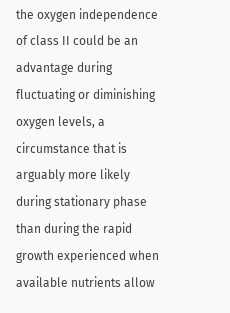the oxygen independence of class II could be an advantage during fluctuating or diminishing oxygen levels, a circumstance that is arguably more likely during stationary phase than during the rapid growth experienced when available nutrients allow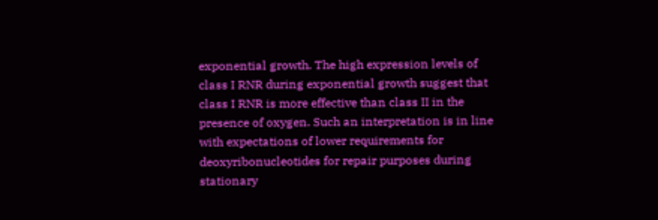exponential growth. The high expression levels of class I RNR during exponential growth suggest that class I RNR is more effective than class II in the presence of oxygen. Such an interpretation is in line with expectations of lower requirements for deoxyribonucleotides for repair purposes during stationary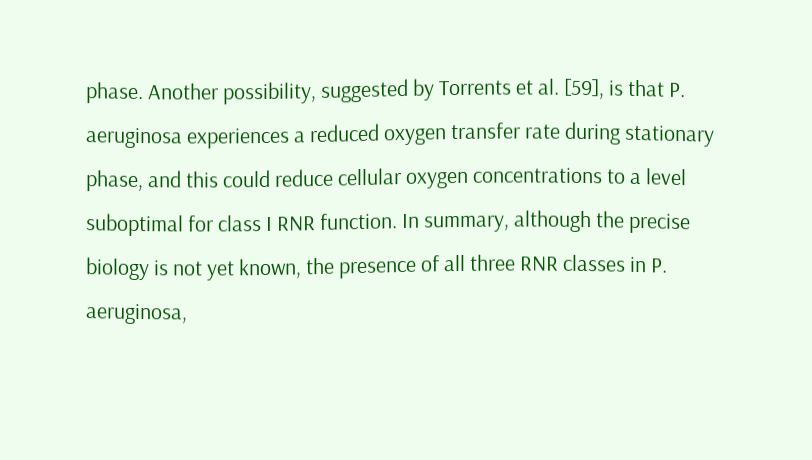phase. Another possibility, suggested by Torrents et al. [59], is that P. aeruginosa experiences a reduced oxygen transfer rate during stationary phase, and this could reduce cellular oxygen concentrations to a level suboptimal for class I RNR function. In summary, although the precise biology is not yet known, the presence of all three RNR classes in P. aeruginosa,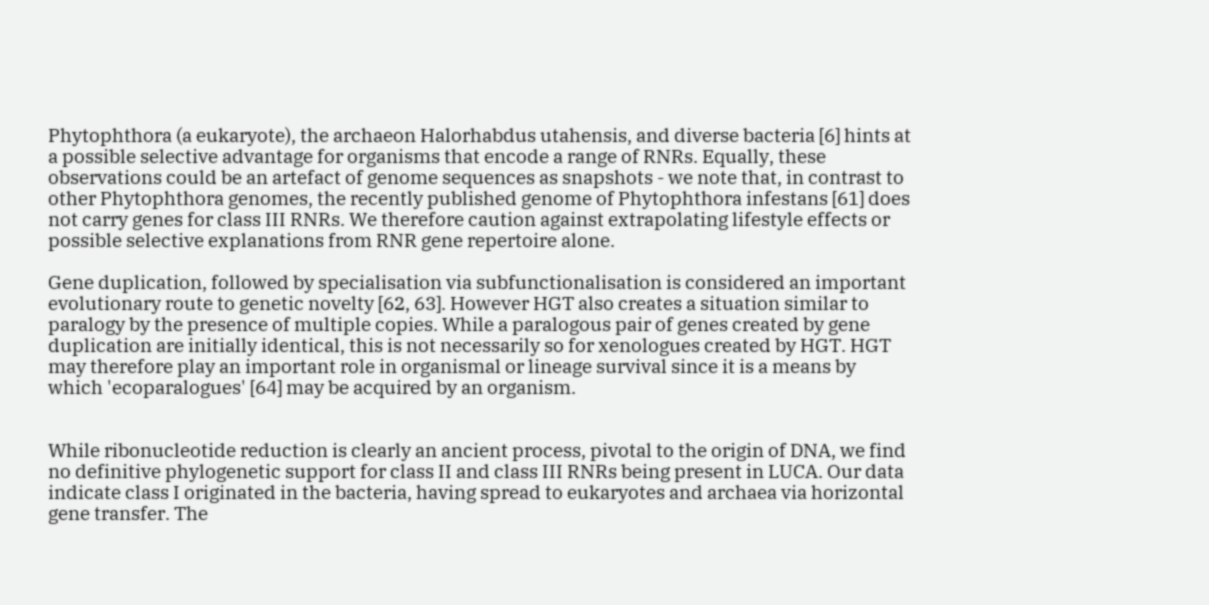Phytophthora (a eukaryote), the archaeon Halorhabdus utahensis, and diverse bacteria [6] hints at a possible selective advantage for organisms that encode a range of RNRs. Equally, these observations could be an artefact of genome sequences as snapshots - we note that, in contrast to other Phytophthora genomes, the recently published genome of Phytophthora infestans [61] does not carry genes for class III RNRs. We therefore caution against extrapolating lifestyle effects or possible selective explanations from RNR gene repertoire alone.

Gene duplication, followed by specialisation via subfunctionalisation is considered an important evolutionary route to genetic novelty [62, 63]. However HGT also creates a situation similar to paralogy by the presence of multiple copies. While a paralogous pair of genes created by gene duplication are initially identical, this is not necessarily so for xenologues created by HGT. HGT may therefore play an important role in organismal or lineage survival since it is a means by which 'ecoparalogues' [64] may be acquired by an organism.


While ribonucleotide reduction is clearly an ancient process, pivotal to the origin of DNA, we find no definitive phylogenetic support for class II and class III RNRs being present in LUCA. Our data indicate class I originated in the bacteria, having spread to eukaryotes and archaea via horizontal gene transfer. The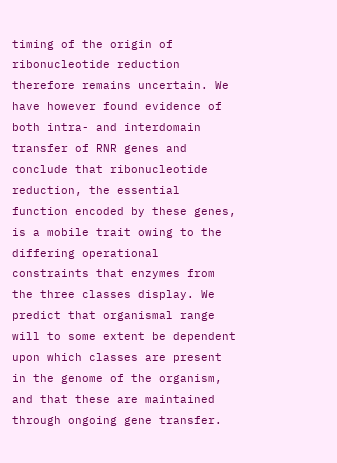timing of the origin of ribonucleotide reduction therefore remains uncertain. We have however found evidence of both intra- and interdomain transfer of RNR genes and conclude that ribonucleotide reduction, the essential function encoded by these genes, is a mobile trait owing to the differing operational constraints that enzymes from the three classes display. We predict that organismal range will to some extent be dependent upon which classes are present in the genome of the organism, and that these are maintained through ongoing gene transfer.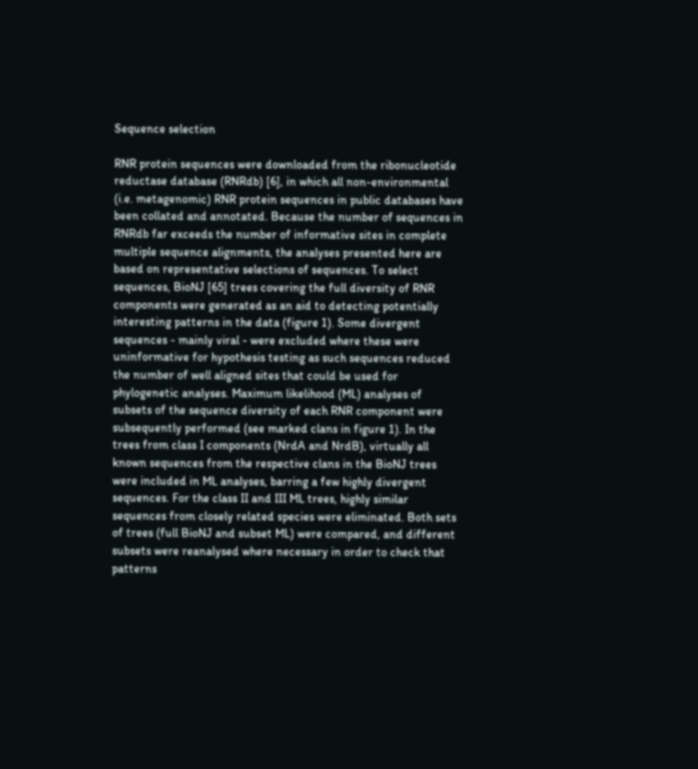Sequence selection

RNR protein sequences were downloaded from the ribonucleotide reductase database (RNRdb) [6], in which all non-environmental (i.e. metagenomic) RNR protein sequences in public databases have been collated and annotated. Because the number of sequences in RNRdb far exceeds the number of informative sites in complete multiple sequence alignments, the analyses presented here are based on representative selections of sequences. To select sequences, BioNJ [65] trees covering the full diversity of RNR components were generated as an aid to detecting potentially interesting patterns in the data (figure 1). Some divergent sequences - mainly viral - were excluded where these were uninformative for hypothesis testing as such sequences reduced the number of well aligned sites that could be used for phylogenetic analyses. Maximum likelihood (ML) analyses of subsets of the sequence diversity of each RNR component were subsequently performed (see marked clans in figure 1). In the trees from class I components (NrdA and NrdB), virtually all known sequences from the respective clans in the BioNJ trees were included in ML analyses, barring a few highly divergent sequences. For the class II and III ML trees, highly similar sequences from closely related species were eliminated. Both sets of trees (full BioNJ and subset ML) were compared, and different subsets were reanalysed where necessary in order to check that patterns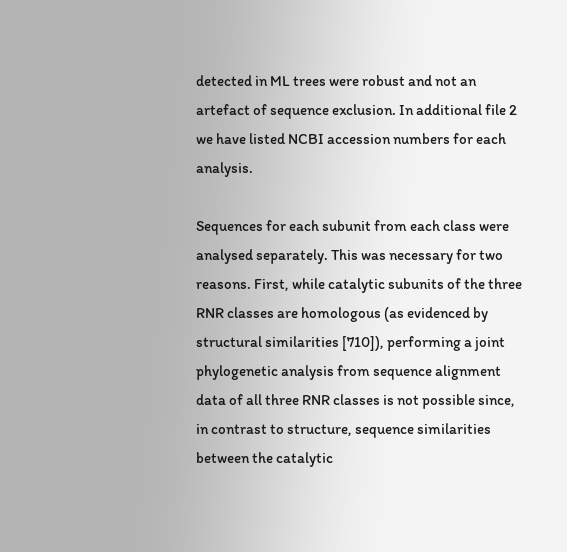detected in ML trees were robust and not an artefact of sequence exclusion. In additional file 2 we have listed NCBI accession numbers for each analysis.

Sequences for each subunit from each class were analysed separately. This was necessary for two reasons. First, while catalytic subunits of the three RNR classes are homologous (as evidenced by structural similarities [710]), performing a joint phylogenetic analysis from sequence alignment data of all three RNR classes is not possible since, in contrast to structure, sequence similarities between the catalytic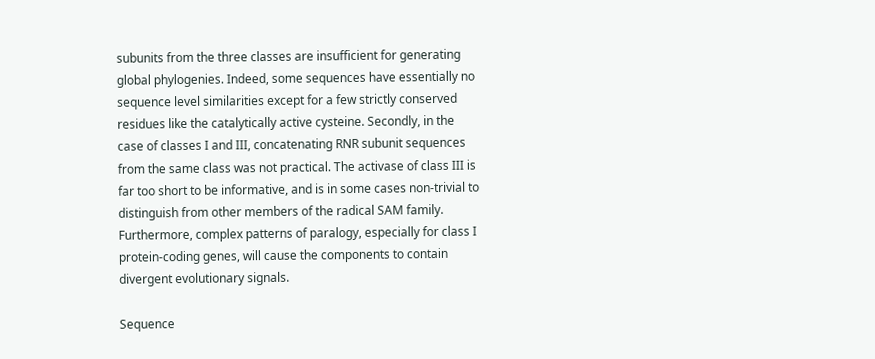subunits from the three classes are insufficient for generating global phylogenies. Indeed, some sequences have essentially no sequence level similarities except for a few strictly conserved residues like the catalytically active cysteine. Secondly, in the case of classes I and III, concatenating RNR subunit sequences from the same class was not practical. The activase of class III is far too short to be informative, and is in some cases non-trivial to distinguish from other members of the radical SAM family. Furthermore, complex patterns of paralogy, especially for class I protein-coding genes, will cause the components to contain divergent evolutionary signals.

Sequence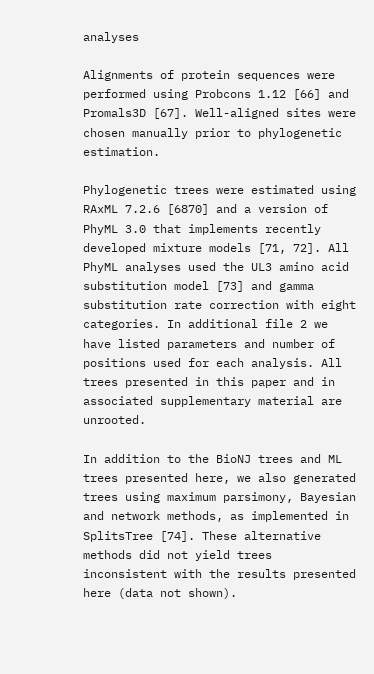analyses

Alignments of protein sequences were performed using Probcons 1.12 [66] and Promals3D [67]. Well-aligned sites were chosen manually prior to phylogenetic estimation.

Phylogenetic trees were estimated using RAxML 7.2.6 [6870] and a version of PhyML 3.0 that implements recently developed mixture models [71, 72]. All PhyML analyses used the UL3 amino acid substitution model [73] and gamma substitution rate correction with eight categories. In additional file 2 we have listed parameters and number of positions used for each analysis. All trees presented in this paper and in associated supplementary material are unrooted.

In addition to the BioNJ trees and ML trees presented here, we also generated trees using maximum parsimony, Bayesian and network methods, as implemented in SplitsTree [74]. These alternative methods did not yield trees inconsistent with the results presented here (data not shown).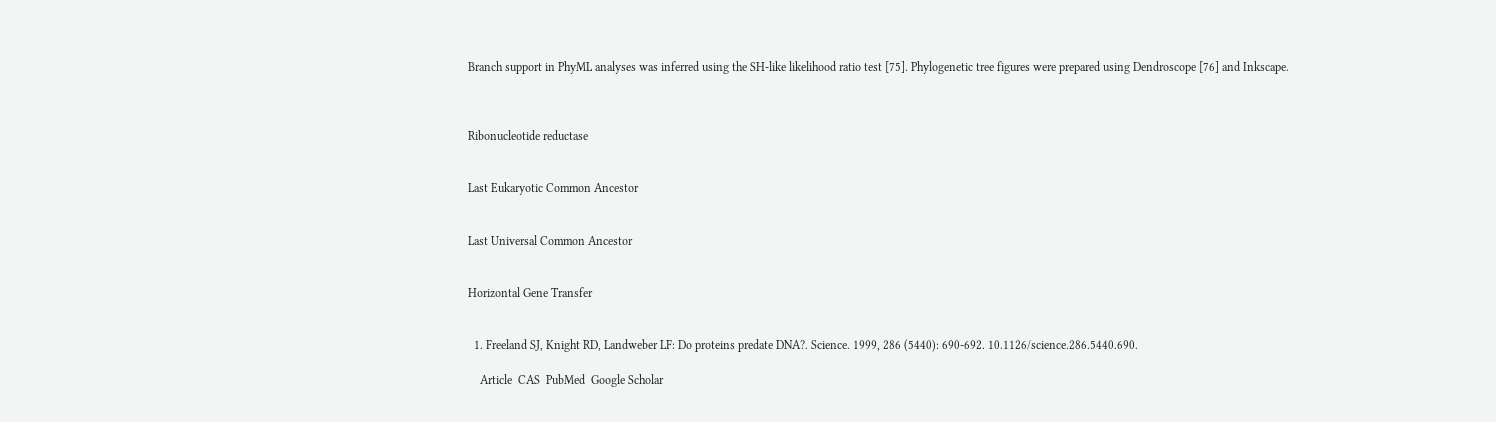Branch support in PhyML analyses was inferred using the SH-like likelihood ratio test [75]. Phylogenetic tree figures were prepared using Dendroscope [76] and Inkscape.



Ribonucleotide reductase


Last Eukaryotic Common Ancestor


Last Universal Common Ancestor


Horizontal Gene Transfer


  1. Freeland SJ, Knight RD, Landweber LF: Do proteins predate DNA?. Science. 1999, 286 (5440): 690-692. 10.1126/science.286.5440.690.

    Article  CAS  PubMed  Google Scholar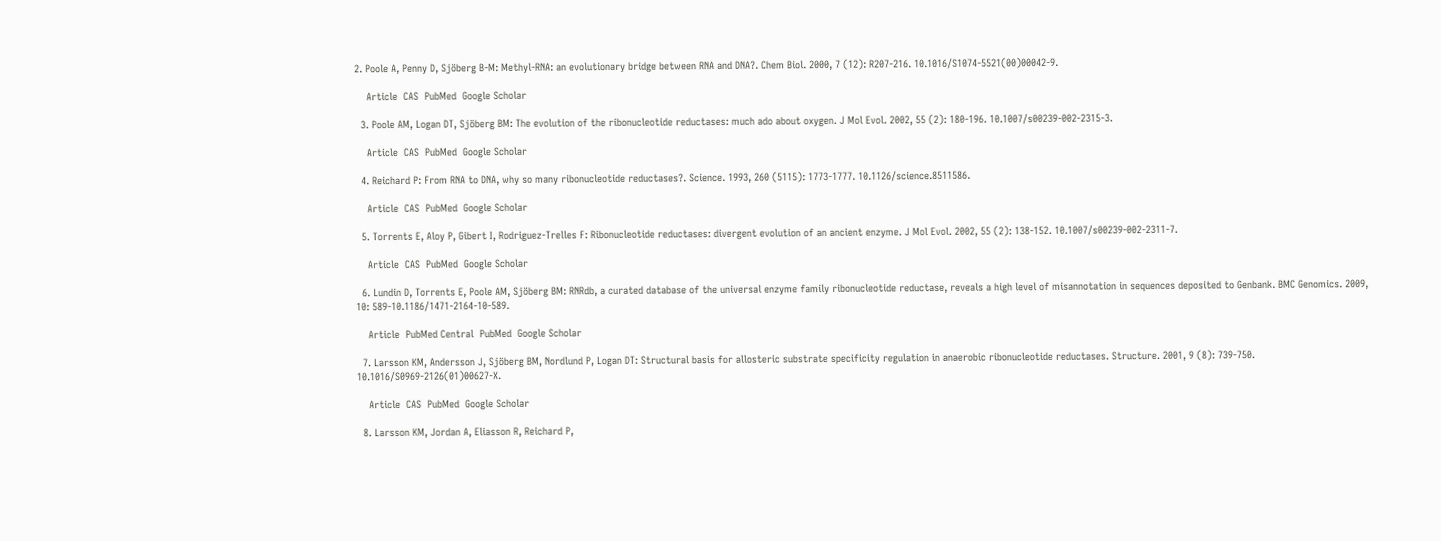2. Poole A, Penny D, Sjöberg B-M: Methyl-RNA: an evolutionary bridge between RNA and DNA?. Chem Biol. 2000, 7 (12): R207-216. 10.1016/S1074-5521(00)00042-9.

    Article  CAS  PubMed  Google Scholar

  3. Poole AM, Logan DT, Sjöberg BM: The evolution of the ribonucleotide reductases: much ado about oxygen. J Mol Evol. 2002, 55 (2): 180-196. 10.1007/s00239-002-2315-3.

    Article  CAS  PubMed  Google Scholar

  4. Reichard P: From RNA to DNA, why so many ribonucleotide reductases?. Science. 1993, 260 (5115): 1773-1777. 10.1126/science.8511586.

    Article  CAS  PubMed  Google Scholar

  5. Torrents E, Aloy P, Gibert I, Rodriguez-Trelles F: Ribonucleotide reductases: divergent evolution of an ancient enzyme. J Mol Evol. 2002, 55 (2): 138-152. 10.1007/s00239-002-2311-7.

    Article  CAS  PubMed  Google Scholar

  6. Lundin D, Torrents E, Poole AM, Sjöberg BM: RNRdb, a curated database of the universal enzyme family ribonucleotide reductase, reveals a high level of misannotation in sequences deposited to Genbank. BMC Genomics. 2009, 10: 589-10.1186/1471-2164-10-589.

    Article  PubMed Central  PubMed  Google Scholar

  7. Larsson KM, Andersson J, Sjöberg BM, Nordlund P, Logan DT: Structural basis for allosteric substrate specificity regulation in anaerobic ribonucleotide reductases. Structure. 2001, 9 (8): 739-750. 10.1016/S0969-2126(01)00627-X.

    Article  CAS  PubMed  Google Scholar

  8. Larsson KM, Jordan A, Eliasson R, Reichard P,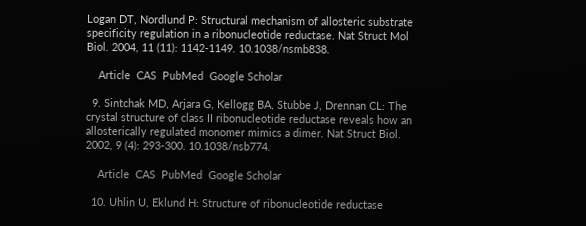Logan DT, Nordlund P: Structural mechanism of allosteric substrate specificity regulation in a ribonucleotide reductase. Nat Struct Mol Biol. 2004, 11 (11): 1142-1149. 10.1038/nsmb838.

    Article  CAS  PubMed  Google Scholar

  9. Sintchak MD, Arjara G, Kellogg BA, Stubbe J, Drennan CL: The crystal structure of class II ribonucleotide reductase reveals how an allosterically regulated monomer mimics a dimer. Nat Struct Biol. 2002, 9 (4): 293-300. 10.1038/nsb774.

    Article  CAS  PubMed  Google Scholar

  10. Uhlin U, Eklund H: Structure of ribonucleotide reductase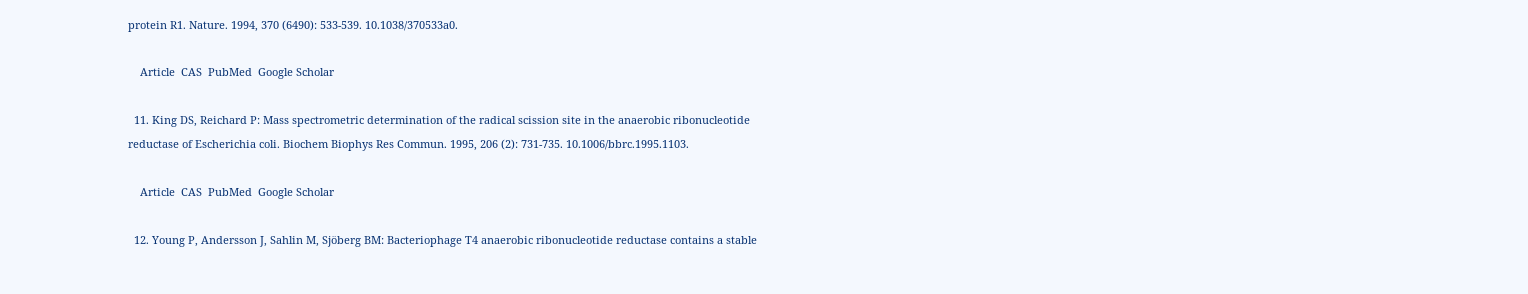protein R1. Nature. 1994, 370 (6490): 533-539. 10.1038/370533a0.

    Article  CAS  PubMed  Google Scholar

  11. King DS, Reichard P: Mass spectrometric determination of the radical scission site in the anaerobic ribonucleotide reductase of Escherichia coli. Biochem Biophys Res Commun. 1995, 206 (2): 731-735. 10.1006/bbrc.1995.1103.

    Article  CAS  PubMed  Google Scholar

  12. Young P, Andersson J, Sahlin M, Sjöberg BM: Bacteriophage T4 anaerobic ribonucleotide reductase contains a stable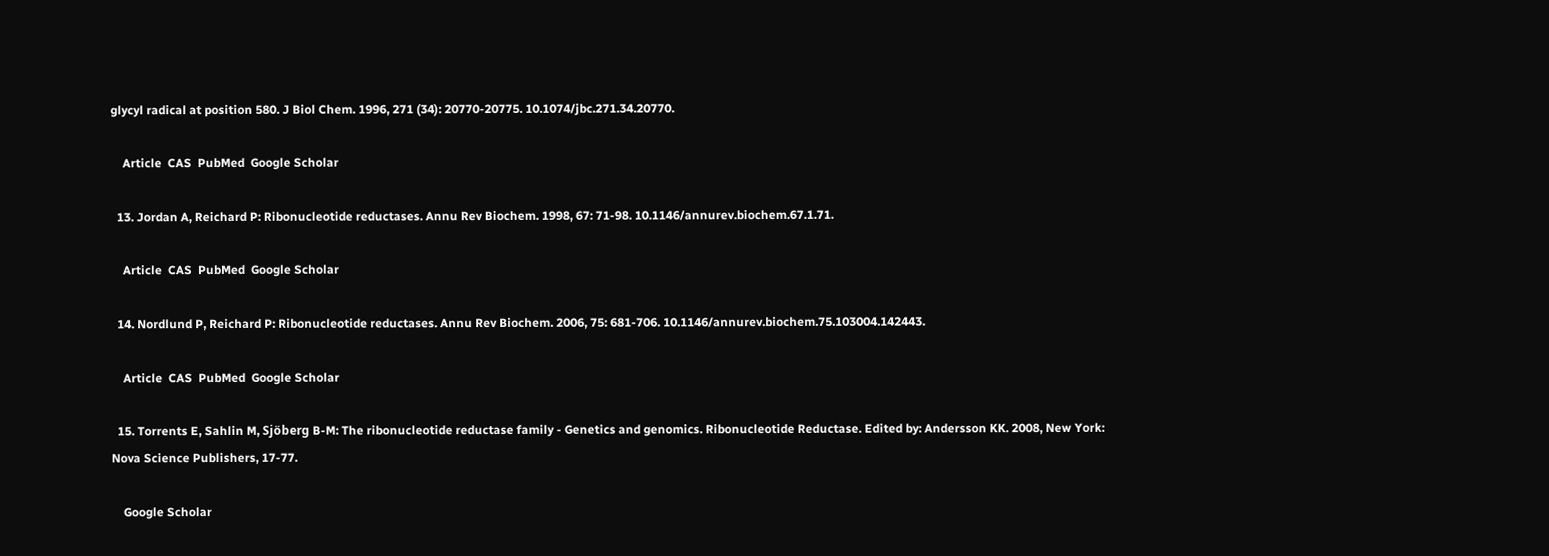glycyl radical at position 580. J Biol Chem. 1996, 271 (34): 20770-20775. 10.1074/jbc.271.34.20770.

    Article  CAS  PubMed  Google Scholar

  13. Jordan A, Reichard P: Ribonucleotide reductases. Annu Rev Biochem. 1998, 67: 71-98. 10.1146/annurev.biochem.67.1.71.

    Article  CAS  PubMed  Google Scholar

  14. Nordlund P, Reichard P: Ribonucleotide reductases. Annu Rev Biochem. 2006, 75: 681-706. 10.1146/annurev.biochem.75.103004.142443.

    Article  CAS  PubMed  Google Scholar

  15. Torrents E, Sahlin M, Sjöberg B-M: The ribonucleotide reductase family - Genetics and genomics. Ribonucleotide Reductase. Edited by: Andersson KK. 2008, New York: Nova Science Publishers, 17-77.

    Google Scholar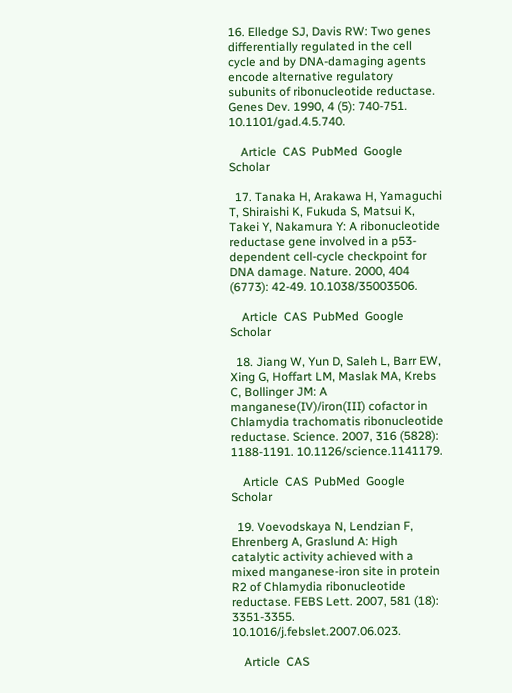16. Elledge SJ, Davis RW: Two genes differentially regulated in the cell cycle and by DNA-damaging agents encode alternative regulatory subunits of ribonucleotide reductase. Genes Dev. 1990, 4 (5): 740-751. 10.1101/gad.4.5.740.

    Article  CAS  PubMed  Google Scholar

  17. Tanaka H, Arakawa H, Yamaguchi T, Shiraishi K, Fukuda S, Matsui K, Takei Y, Nakamura Y: A ribonucleotide reductase gene involved in a p53-dependent cell-cycle checkpoint for DNA damage. Nature. 2000, 404 (6773): 42-49. 10.1038/35003506.

    Article  CAS  PubMed  Google Scholar

  18. Jiang W, Yun D, Saleh L, Barr EW, Xing G, Hoffart LM, Maslak MA, Krebs C, Bollinger JM: A manganese(IV)/iron(III) cofactor in Chlamydia trachomatis ribonucleotide reductase. Science. 2007, 316 (5828): 1188-1191. 10.1126/science.1141179.

    Article  CAS  PubMed  Google Scholar

  19. Voevodskaya N, Lendzian F, Ehrenberg A, Graslund A: High catalytic activity achieved with a mixed manganese-iron site in protein R2 of Chlamydia ribonucleotide reductase. FEBS Lett. 2007, 581 (18): 3351-3355. 10.1016/j.febslet.2007.06.023.

    Article  CAS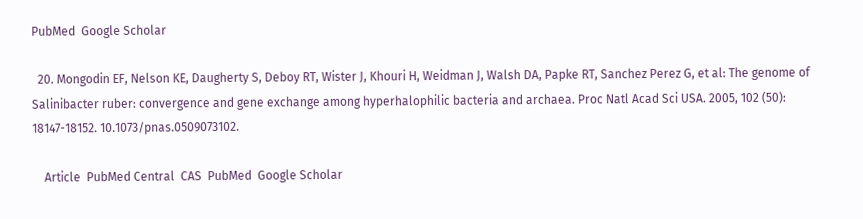PubMed  Google Scholar

  20. Mongodin EF, Nelson KE, Daugherty S, Deboy RT, Wister J, Khouri H, Weidman J, Walsh DA, Papke RT, Sanchez Perez G, et al: The genome of Salinibacter ruber: convergence and gene exchange among hyperhalophilic bacteria and archaea. Proc Natl Acad Sci USA. 2005, 102 (50): 18147-18152. 10.1073/pnas.0509073102.

    Article  PubMed Central  CAS  PubMed  Google Scholar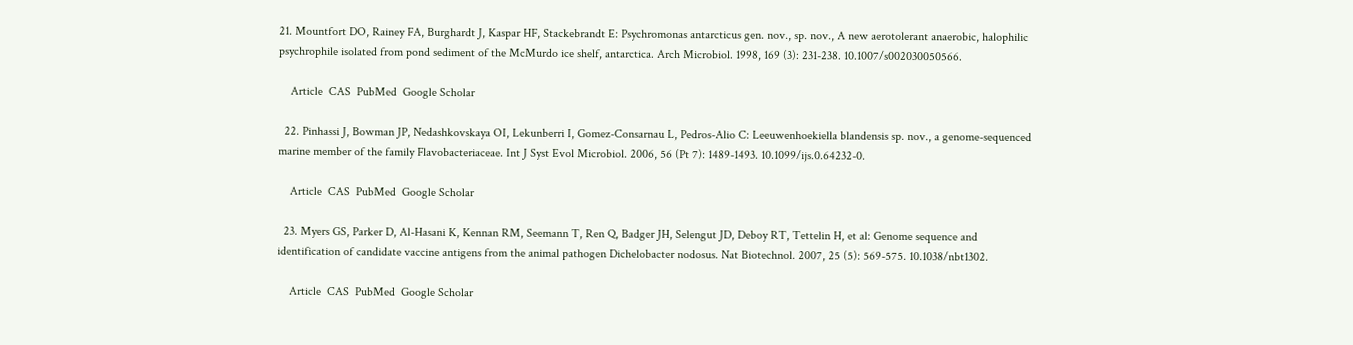21. Mountfort DO, Rainey FA, Burghardt J, Kaspar HF, Stackebrandt E: Psychromonas antarcticus gen. nov., sp. nov., A new aerotolerant anaerobic, halophilic psychrophile isolated from pond sediment of the McMurdo ice shelf, antarctica. Arch Microbiol. 1998, 169 (3): 231-238. 10.1007/s002030050566.

    Article  CAS  PubMed  Google Scholar

  22. Pinhassi J, Bowman JP, Nedashkovskaya OI, Lekunberri I, Gomez-Consarnau L, Pedros-Alio C: Leeuwenhoekiella blandensis sp. nov., a genome-sequenced marine member of the family Flavobacteriaceae. Int J Syst Evol Microbiol. 2006, 56 (Pt 7): 1489-1493. 10.1099/ijs.0.64232-0.

    Article  CAS  PubMed  Google Scholar

  23. Myers GS, Parker D, Al-Hasani K, Kennan RM, Seemann T, Ren Q, Badger JH, Selengut JD, Deboy RT, Tettelin H, et al: Genome sequence and identification of candidate vaccine antigens from the animal pathogen Dichelobacter nodosus. Nat Biotechnol. 2007, 25 (5): 569-575. 10.1038/nbt1302.

    Article  CAS  PubMed  Google Scholar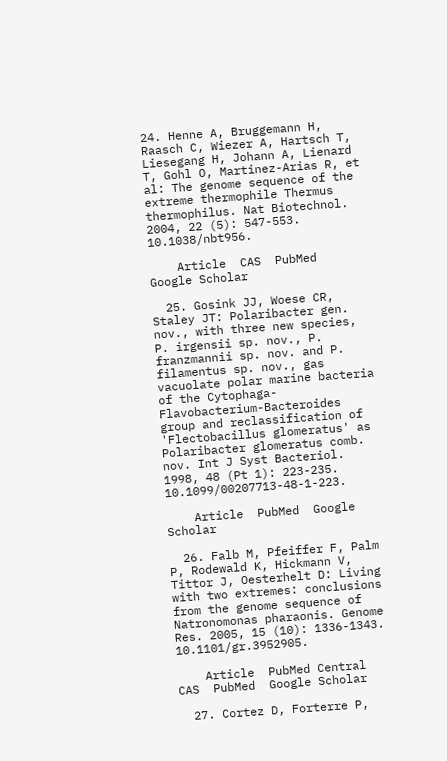24. Henne A, Bruggemann H, Raasch C, Wiezer A, Hartsch T, Liesegang H, Johann A, Lienard T, Gohl O, Martinez-Arias R, et al: The genome sequence of the extreme thermophile Thermus thermophilus. Nat Biotechnol. 2004, 22 (5): 547-553. 10.1038/nbt956.

    Article  CAS  PubMed  Google Scholar

  25. Gosink JJ, Woese CR, Staley JT: Polaribacter gen. nov., with three new species, P. irgensii sp. nov., P. franzmannii sp. nov. and P. filamentus sp. nov., gas vacuolate polar marine bacteria of the Cytophaga-Flavobacterium-Bacteroides group and reclassification of 'Flectobacillus glomeratus' as Polaribacter glomeratus comb. nov. Int J Syst Bacteriol. 1998, 48 (Pt 1): 223-235. 10.1099/00207713-48-1-223.

    Article  PubMed  Google Scholar

  26. Falb M, Pfeiffer F, Palm P, Rodewald K, Hickmann V, Tittor J, Oesterhelt D: Living with two extremes: conclusions from the genome sequence of Natronomonas pharaonis. Genome Res. 2005, 15 (10): 1336-1343. 10.1101/gr.3952905.

    Article  PubMed Central  CAS  PubMed  Google Scholar

  27. Cortez D, Forterre P,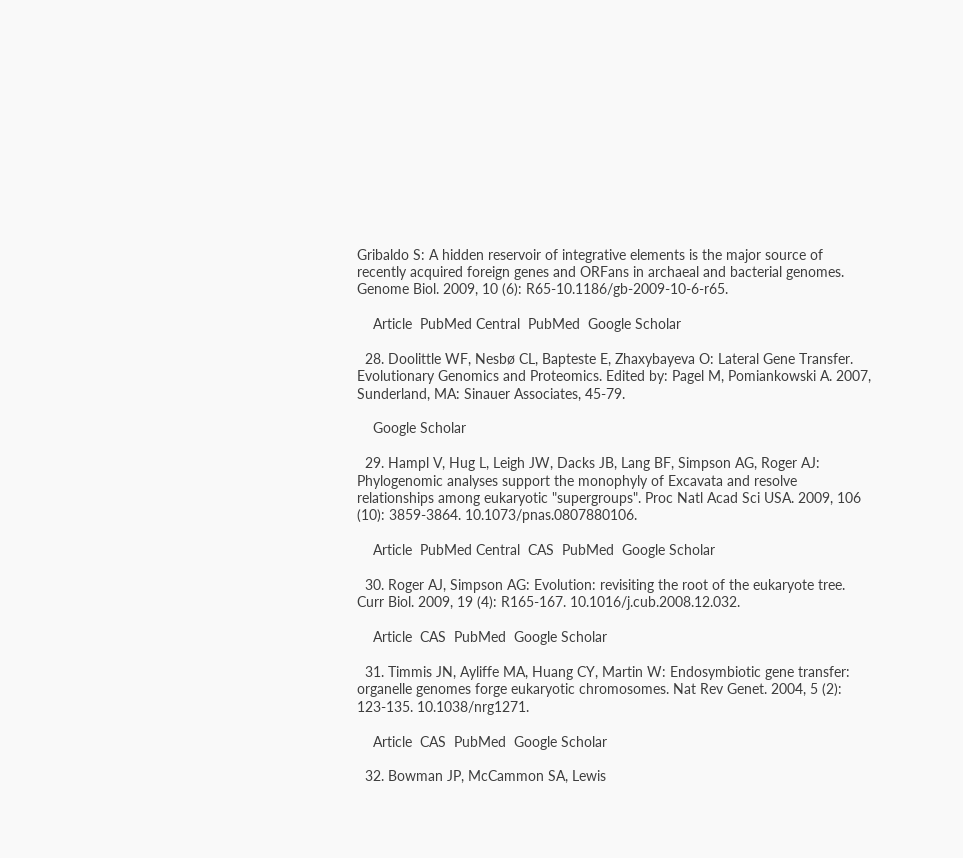Gribaldo S: A hidden reservoir of integrative elements is the major source of recently acquired foreign genes and ORFans in archaeal and bacterial genomes. Genome Biol. 2009, 10 (6): R65-10.1186/gb-2009-10-6-r65.

    Article  PubMed Central  PubMed  Google Scholar

  28. Doolittle WF, Nesbø CL, Bapteste E, Zhaxybayeva O: Lateral Gene Transfer. Evolutionary Genomics and Proteomics. Edited by: Pagel M, Pomiankowski A. 2007, Sunderland, MA: Sinauer Associates, 45-79.

    Google Scholar

  29. Hampl V, Hug L, Leigh JW, Dacks JB, Lang BF, Simpson AG, Roger AJ: Phylogenomic analyses support the monophyly of Excavata and resolve relationships among eukaryotic "supergroups". Proc Natl Acad Sci USA. 2009, 106 (10): 3859-3864. 10.1073/pnas.0807880106.

    Article  PubMed Central  CAS  PubMed  Google Scholar

  30. Roger AJ, Simpson AG: Evolution: revisiting the root of the eukaryote tree. Curr Biol. 2009, 19 (4): R165-167. 10.1016/j.cub.2008.12.032.

    Article  CAS  PubMed  Google Scholar

  31. Timmis JN, Ayliffe MA, Huang CY, Martin W: Endosymbiotic gene transfer: organelle genomes forge eukaryotic chromosomes. Nat Rev Genet. 2004, 5 (2): 123-135. 10.1038/nrg1271.

    Article  CAS  PubMed  Google Scholar

  32. Bowman JP, McCammon SA, Lewis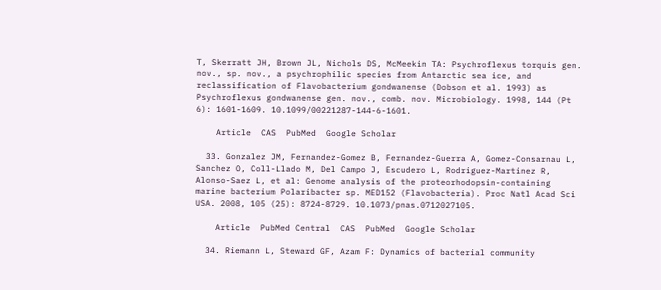T, Skerratt JH, Brown JL, Nichols DS, McMeekin TA: Psychroflexus torquis gen. nov., sp. nov., a psychrophilic species from Antarctic sea ice, and reclassification of Flavobacterium gondwanense (Dobson et al. 1993) as Psychroflexus gondwanense gen. nov., comb. nov. Microbiology. 1998, 144 (Pt 6): 1601-1609. 10.1099/00221287-144-6-1601.

    Article  CAS  PubMed  Google Scholar

  33. Gonzalez JM, Fernandez-Gomez B, Fernandez-Guerra A, Gomez-Consarnau L, Sanchez O, Coll-Llado M, Del Campo J, Escudero L, Rodriguez-Martinez R, Alonso-Saez L, et al: Genome analysis of the proteorhodopsin-containing marine bacterium Polaribacter sp. MED152 (Flavobacteria). Proc Natl Acad Sci USA. 2008, 105 (25): 8724-8729. 10.1073/pnas.0712027105.

    Article  PubMed Central  CAS  PubMed  Google Scholar

  34. Riemann L, Steward GF, Azam F: Dynamics of bacterial community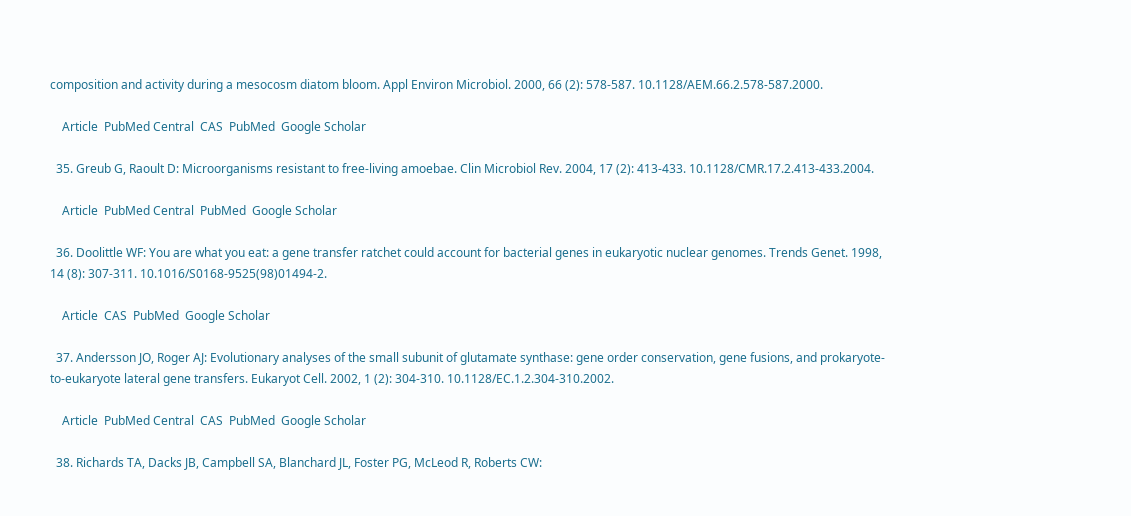composition and activity during a mesocosm diatom bloom. Appl Environ Microbiol. 2000, 66 (2): 578-587. 10.1128/AEM.66.2.578-587.2000.

    Article  PubMed Central  CAS  PubMed  Google Scholar

  35. Greub G, Raoult D: Microorganisms resistant to free-living amoebae. Clin Microbiol Rev. 2004, 17 (2): 413-433. 10.1128/CMR.17.2.413-433.2004.

    Article  PubMed Central  PubMed  Google Scholar

  36. Doolittle WF: You are what you eat: a gene transfer ratchet could account for bacterial genes in eukaryotic nuclear genomes. Trends Genet. 1998, 14 (8): 307-311. 10.1016/S0168-9525(98)01494-2.

    Article  CAS  PubMed  Google Scholar

  37. Andersson JO, Roger AJ: Evolutionary analyses of the small subunit of glutamate synthase: gene order conservation, gene fusions, and prokaryote-to-eukaryote lateral gene transfers. Eukaryot Cell. 2002, 1 (2): 304-310. 10.1128/EC.1.2.304-310.2002.

    Article  PubMed Central  CAS  PubMed  Google Scholar

  38. Richards TA, Dacks JB, Campbell SA, Blanchard JL, Foster PG, McLeod R, Roberts CW: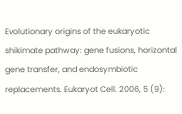Evolutionary origins of the eukaryotic shikimate pathway: gene fusions, horizontal gene transfer, and endosymbiotic replacements. Eukaryot Cell. 2006, 5 (9):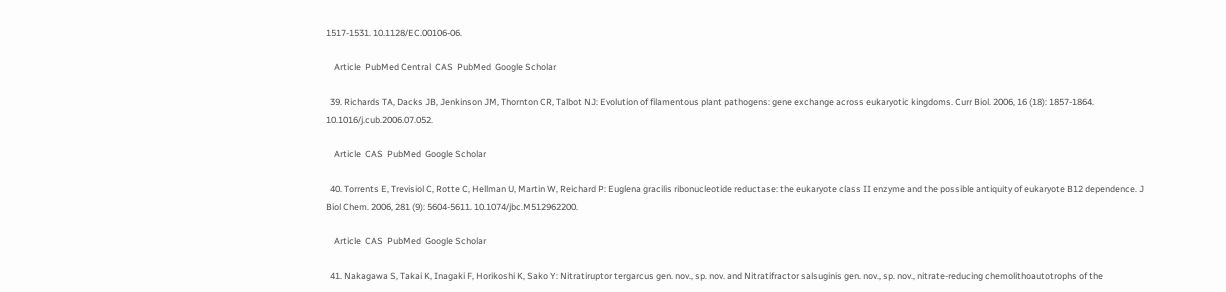1517-1531. 10.1128/EC.00106-06.

    Article  PubMed Central  CAS  PubMed  Google Scholar

  39. Richards TA, Dacks JB, Jenkinson JM, Thornton CR, Talbot NJ: Evolution of filamentous plant pathogens: gene exchange across eukaryotic kingdoms. Curr Biol. 2006, 16 (18): 1857-1864. 10.1016/j.cub.2006.07.052.

    Article  CAS  PubMed  Google Scholar

  40. Torrents E, Trevisiol C, Rotte C, Hellman U, Martin W, Reichard P: Euglena gracilis ribonucleotide reductase: the eukaryote class II enzyme and the possible antiquity of eukaryote B12 dependence. J Biol Chem. 2006, 281 (9): 5604-5611. 10.1074/jbc.M512962200.

    Article  CAS  PubMed  Google Scholar

  41. Nakagawa S, Takai K, Inagaki F, Horikoshi K, Sako Y: Nitratiruptor tergarcus gen. nov., sp. nov. and Nitratifractor salsuginis gen. nov., sp. nov., nitrate-reducing chemolithoautotrophs of the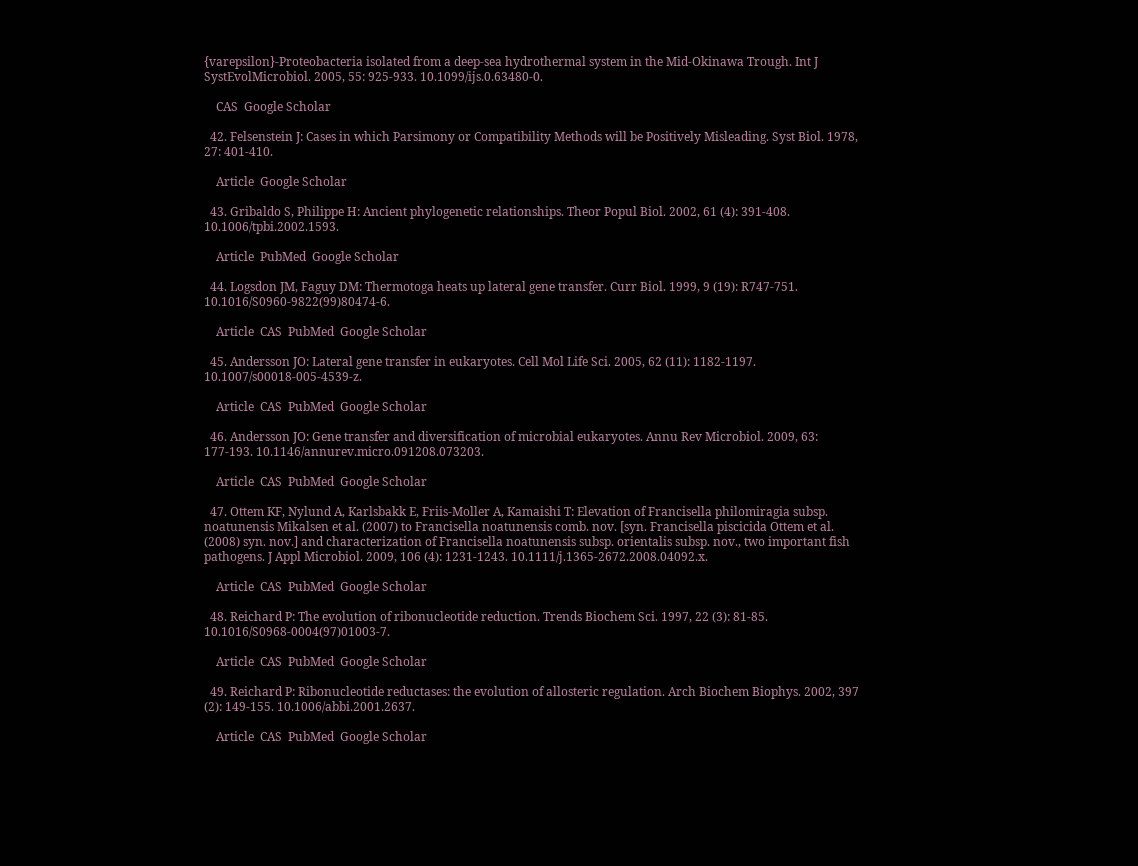{varepsilon}-Proteobacteria isolated from a deep-sea hydrothermal system in the Mid-Okinawa Trough. Int J SystEvolMicrobiol. 2005, 55: 925-933. 10.1099/ijs.0.63480-0.

    CAS  Google Scholar

  42. Felsenstein J: Cases in which Parsimony or Compatibility Methods will be Positively Misleading. Syst Biol. 1978, 27: 401-410.

    Article  Google Scholar

  43. Gribaldo S, Philippe H: Ancient phylogenetic relationships. Theor Popul Biol. 2002, 61 (4): 391-408. 10.1006/tpbi.2002.1593.

    Article  PubMed  Google Scholar

  44. Logsdon JM, Faguy DM: Thermotoga heats up lateral gene transfer. Curr Biol. 1999, 9 (19): R747-751. 10.1016/S0960-9822(99)80474-6.

    Article  CAS  PubMed  Google Scholar

  45. Andersson JO: Lateral gene transfer in eukaryotes. Cell Mol Life Sci. 2005, 62 (11): 1182-1197. 10.1007/s00018-005-4539-z.

    Article  CAS  PubMed  Google Scholar

  46. Andersson JO: Gene transfer and diversification of microbial eukaryotes. Annu Rev Microbiol. 2009, 63: 177-193. 10.1146/annurev.micro.091208.073203.

    Article  CAS  PubMed  Google Scholar

  47. Ottem KF, Nylund A, Karlsbakk E, Friis-Moller A, Kamaishi T: Elevation of Francisella philomiragia subsp. noatunensis Mikalsen et al. (2007) to Francisella noatunensis comb. nov. [syn. Francisella piscicida Ottem et al. (2008) syn. nov.] and characterization of Francisella noatunensis subsp. orientalis subsp. nov., two important fish pathogens. J Appl Microbiol. 2009, 106 (4): 1231-1243. 10.1111/j.1365-2672.2008.04092.x.

    Article  CAS  PubMed  Google Scholar

  48. Reichard P: The evolution of ribonucleotide reduction. Trends Biochem Sci. 1997, 22 (3): 81-85. 10.1016/S0968-0004(97)01003-7.

    Article  CAS  PubMed  Google Scholar

  49. Reichard P: Ribonucleotide reductases: the evolution of allosteric regulation. Arch Biochem Biophys. 2002, 397 (2): 149-155. 10.1006/abbi.2001.2637.

    Article  CAS  PubMed  Google Scholar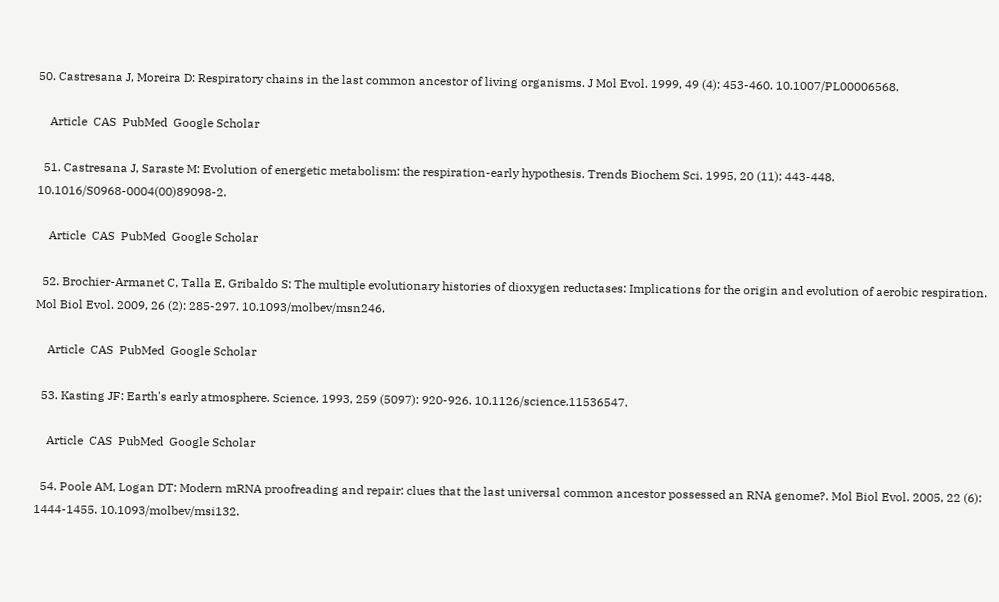50. Castresana J, Moreira D: Respiratory chains in the last common ancestor of living organisms. J Mol Evol. 1999, 49 (4): 453-460. 10.1007/PL00006568.

    Article  CAS  PubMed  Google Scholar

  51. Castresana J, Saraste M: Evolution of energetic metabolism: the respiration-early hypothesis. Trends Biochem Sci. 1995, 20 (11): 443-448. 10.1016/S0968-0004(00)89098-2.

    Article  CAS  PubMed  Google Scholar

  52. Brochier-Armanet C, Talla E, Gribaldo S: The multiple evolutionary histories of dioxygen reductases: Implications for the origin and evolution of aerobic respiration. Mol Biol Evol. 2009, 26 (2): 285-297. 10.1093/molbev/msn246.

    Article  CAS  PubMed  Google Scholar

  53. Kasting JF: Earth's early atmosphere. Science. 1993, 259 (5097): 920-926. 10.1126/science.11536547.

    Article  CAS  PubMed  Google Scholar

  54. Poole AM, Logan DT: Modern mRNA proofreading and repair: clues that the last universal common ancestor possessed an RNA genome?. Mol Biol Evol. 2005, 22 (6): 1444-1455. 10.1093/molbev/msi132.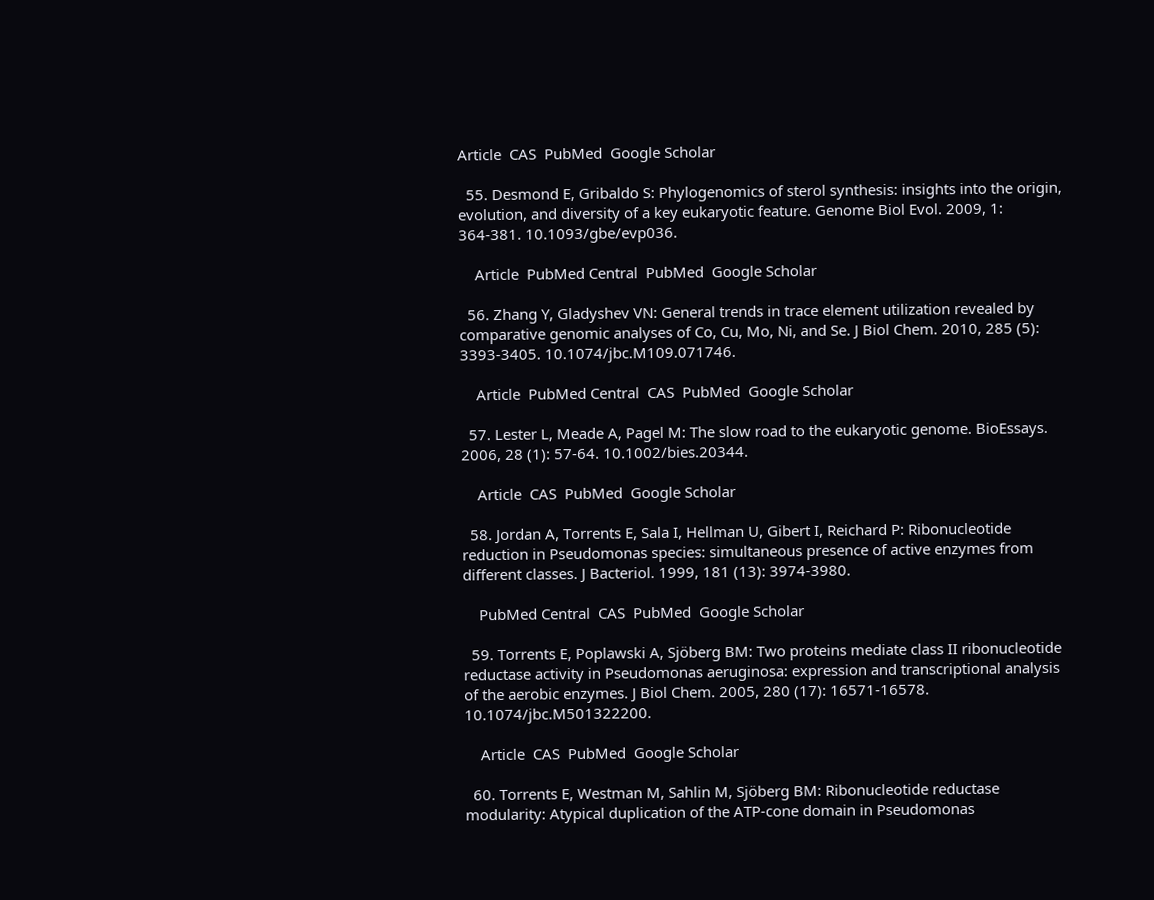Article  CAS  PubMed  Google Scholar

  55. Desmond E, Gribaldo S: Phylogenomics of sterol synthesis: insights into the origin, evolution, and diversity of a key eukaryotic feature. Genome Biol Evol. 2009, 1: 364-381. 10.1093/gbe/evp036.

    Article  PubMed Central  PubMed  Google Scholar

  56. Zhang Y, Gladyshev VN: General trends in trace element utilization revealed by comparative genomic analyses of Co, Cu, Mo, Ni, and Se. J Biol Chem. 2010, 285 (5): 3393-3405. 10.1074/jbc.M109.071746.

    Article  PubMed Central  CAS  PubMed  Google Scholar

  57. Lester L, Meade A, Pagel M: The slow road to the eukaryotic genome. BioEssays. 2006, 28 (1): 57-64. 10.1002/bies.20344.

    Article  CAS  PubMed  Google Scholar

  58. Jordan A, Torrents E, Sala I, Hellman U, Gibert I, Reichard P: Ribonucleotide reduction in Pseudomonas species: simultaneous presence of active enzymes from different classes. J Bacteriol. 1999, 181 (13): 3974-3980.

    PubMed Central  CAS  PubMed  Google Scholar

  59. Torrents E, Poplawski A, Sjöberg BM: Two proteins mediate class II ribonucleotide reductase activity in Pseudomonas aeruginosa: expression and transcriptional analysis of the aerobic enzymes. J Biol Chem. 2005, 280 (17): 16571-16578. 10.1074/jbc.M501322200.

    Article  CAS  PubMed  Google Scholar

  60. Torrents E, Westman M, Sahlin M, Sjöberg BM: Ribonucleotide reductase modularity: Atypical duplication of the ATP-cone domain in Pseudomonas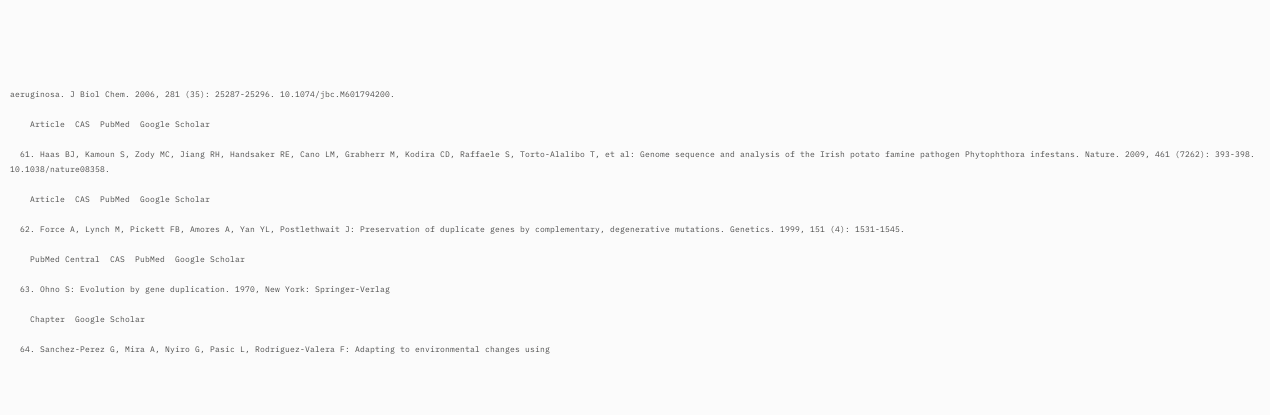aeruginosa. J Biol Chem. 2006, 281 (35): 25287-25296. 10.1074/jbc.M601794200.

    Article  CAS  PubMed  Google Scholar

  61. Haas BJ, Kamoun S, Zody MC, Jiang RH, Handsaker RE, Cano LM, Grabherr M, Kodira CD, Raffaele S, Torto-Alalibo T, et al: Genome sequence and analysis of the Irish potato famine pathogen Phytophthora infestans. Nature. 2009, 461 (7262): 393-398. 10.1038/nature08358.

    Article  CAS  PubMed  Google Scholar

  62. Force A, Lynch M, Pickett FB, Amores A, Yan YL, Postlethwait J: Preservation of duplicate genes by complementary, degenerative mutations. Genetics. 1999, 151 (4): 1531-1545.

    PubMed Central  CAS  PubMed  Google Scholar

  63. Ohno S: Evolution by gene duplication. 1970, New York: Springer-Verlag

    Chapter  Google Scholar

  64. Sanchez-Perez G, Mira A, Nyiro G, Pasic L, Rodriguez-Valera F: Adapting to environmental changes using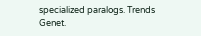specialized paralogs. Trends Genet.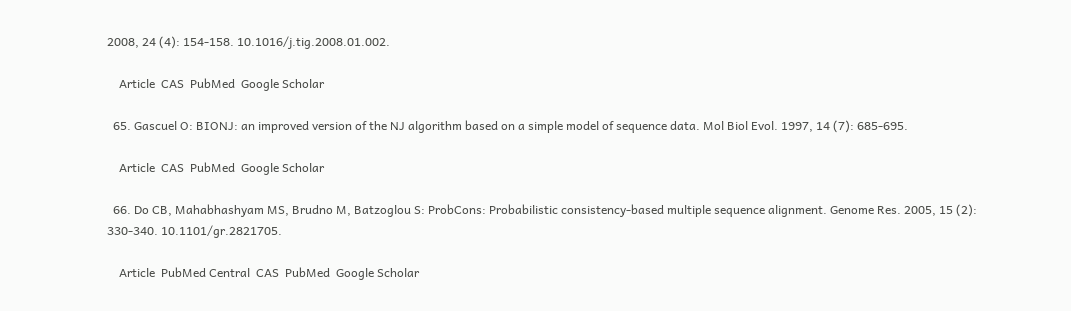2008, 24 (4): 154-158. 10.1016/j.tig.2008.01.002.

    Article  CAS  PubMed  Google Scholar

  65. Gascuel O: BIONJ: an improved version of the NJ algorithm based on a simple model of sequence data. Mol Biol Evol. 1997, 14 (7): 685-695.

    Article  CAS  PubMed  Google Scholar

  66. Do CB, Mahabhashyam MS, Brudno M, Batzoglou S: ProbCons: Probabilistic consistency-based multiple sequence alignment. Genome Res. 2005, 15 (2): 330-340. 10.1101/gr.2821705.

    Article  PubMed Central  CAS  PubMed  Google Scholar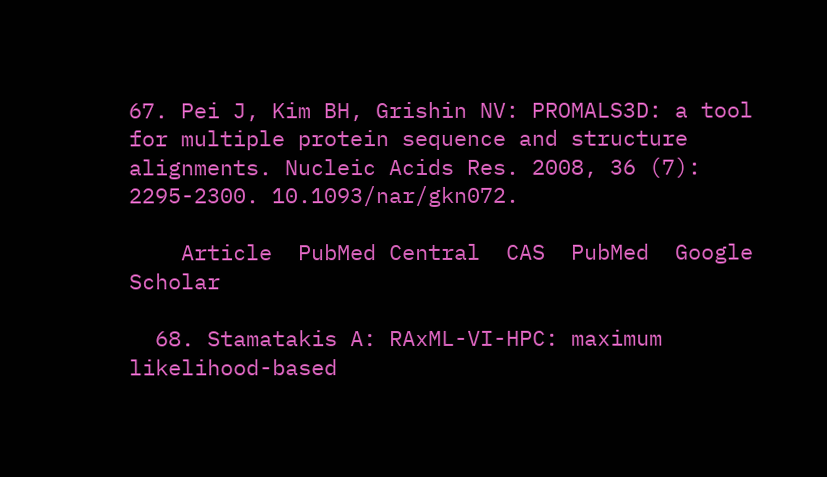67. Pei J, Kim BH, Grishin NV: PROMALS3D: a tool for multiple protein sequence and structure alignments. Nucleic Acids Res. 2008, 36 (7): 2295-2300. 10.1093/nar/gkn072.

    Article  PubMed Central  CAS  PubMed  Google Scholar

  68. Stamatakis A: RAxML-VI-HPC: maximum likelihood-based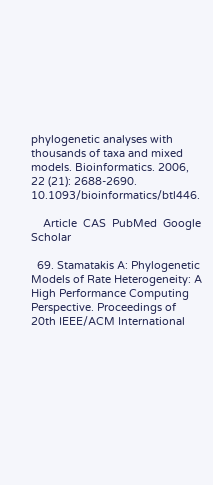phylogenetic analyses with thousands of taxa and mixed models. Bioinformatics. 2006, 22 (21): 2688-2690. 10.1093/bioinformatics/btl446.

    Article  CAS  PubMed  Google Scholar

  69. Stamatakis A: Phylogenetic Models of Rate Heterogeneity: A High Performance Computing Perspective. Proceedings of 20th IEEE/ACM International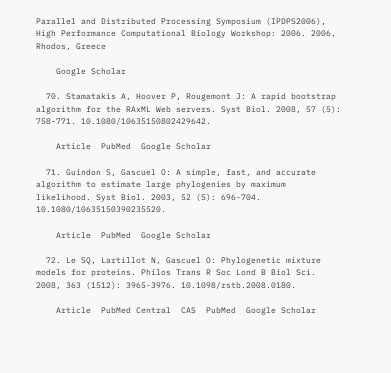Parallel and Distributed Processing Symposium (IPDPS2006), High Performance Computational Biology Workshop: 2006. 2006, Rhodos, Greece

    Google Scholar

  70. Stamatakis A, Hoover P, Rougemont J: A rapid bootstrap algorithm for the RAxML Web servers. Syst Biol. 2008, 57 (5): 758-771. 10.1080/10635150802429642.

    Article  PubMed  Google Scholar

  71. Guindon S, Gascuel O: A simple, fast, and accurate algorithm to estimate large phylogenies by maximum likelihood. Syst Biol. 2003, 52 (5): 696-704. 10.1080/10635150390235520.

    Article  PubMed  Google Scholar

  72. Le SQ, Lartillot N, Gascuel O: Phylogenetic mixture models for proteins. Philos Trans R Soc Lond B Biol Sci. 2008, 363 (1512): 3965-3976. 10.1098/rstb.2008.0180.

    Article  PubMed Central  CAS  PubMed  Google Scholar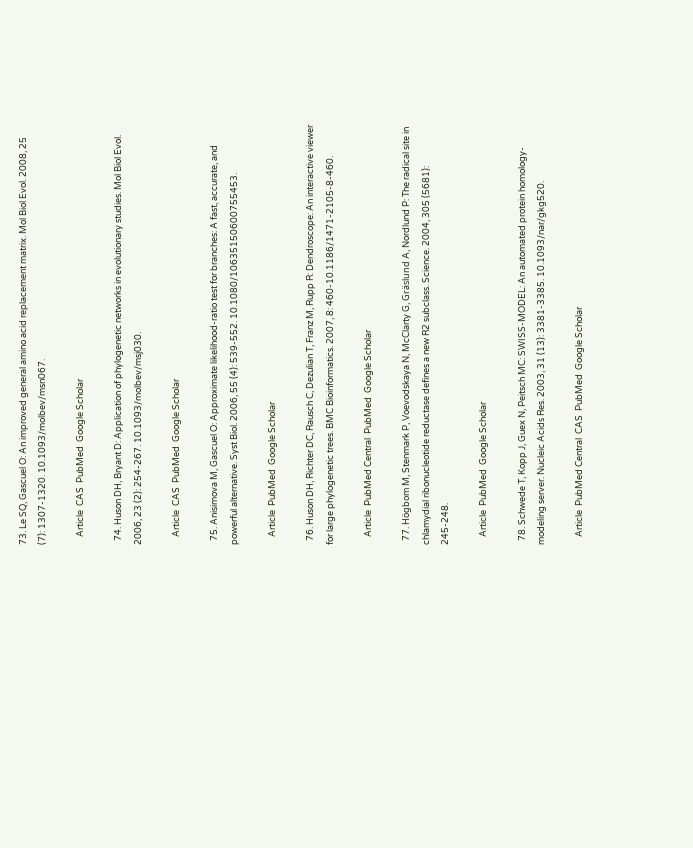73. Le SQ, Gascuel O: An improved general amino acid replacement matrix. Mol Biol Evol. 2008, 25 (7): 1307-1320. 10.1093/molbev/msn067.

    Article  CAS  PubMed  Google Scholar

  74. Huson DH, Bryant D: Application of phylogenetic networks in evolutionary studies. Mol Biol Evol. 2006, 23 (2): 254-267. 10.1093/molbev/msj030.

    Article  CAS  PubMed  Google Scholar

  75. Anisimova M, Gascuel O: Approximate likelihood-ratio test for branches: A fast, accurate, and powerful alternative. Syst Biol. 2006, 55 (4): 539-552. 10.1080/10635150600755453.

    Article  PubMed  Google Scholar

  76. Huson DH, Richter DC, Rausch C, Dezulian T, Franz M, Rupp R: Dendroscope: An interactive viewer for large phylogenetic trees. BMC Bioinformatics. 2007, 8: 460-10.1186/1471-2105-8-460.

    Article  PubMed Central  PubMed  Google Scholar

  77. Högbom M, Stenmark P, Voevodskaya N, McClarty G, Gräslund A, Nordlund P: The radical site in chlamydial ribonucleotide reductase defines a new R2 subclass. Science. 2004, 305 (5681): 245-248.

    Article  PubMed  Google Scholar

  78. Schwede T, Kopp J, Guex N, Peitsch MC: SWISS-MODEL: An automated protein homology-modeling server. Nucleic Acids Res. 2003, 31 (13): 3381-3385. 10.1093/nar/gkg520.

    Article  PubMed Central  CAS  PubMed  Google Scholar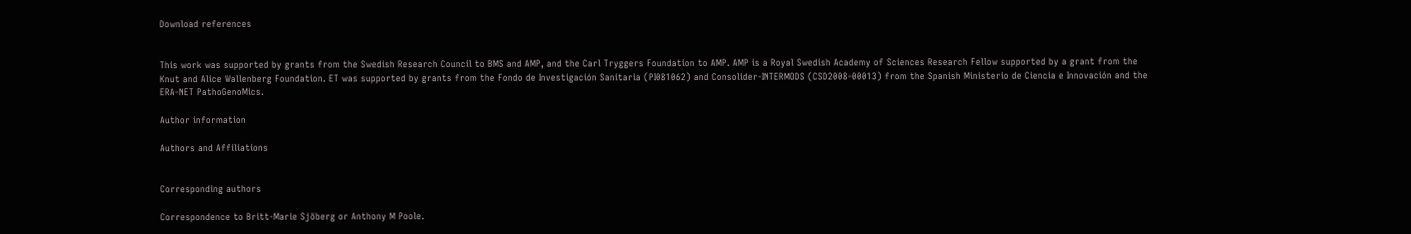Download references


This work was supported by grants from the Swedish Research Council to BMS and AMP, and the Carl Tryggers Foundation to AMP. AMP is a Royal Swedish Academy of Sciences Research Fellow supported by a grant from the Knut and Alice Wallenberg Foundation. ET was supported by grants from the Fondo de Investigación Sanitaria (PI081062) and Consolider-INTERMODS (CSD2008-00013) from the Spanish Ministerio de Ciencia e Innovación and the ERA-NET PathoGenoMics.

Author information

Authors and Affiliations


Corresponding authors

Correspondence to Britt-Marie Sjöberg or Anthony M Poole.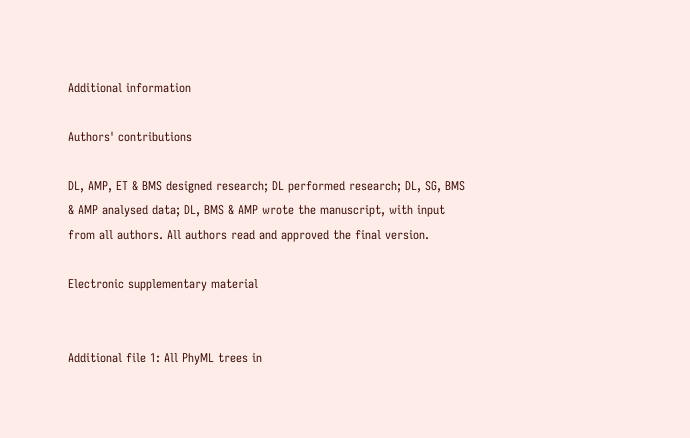Additional information

Authors' contributions

DL, AMP, ET & BMS designed research; DL performed research; DL, SG, BMS & AMP analysed data; DL, BMS & AMP wrote the manuscript, with input from all authors. All authors read and approved the final version.

Electronic supplementary material


Additional file 1: All PhyML trees in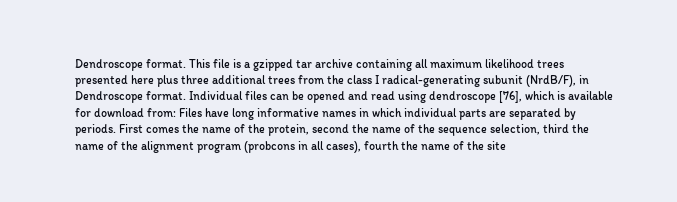Dendroscope format. This file is a gzipped tar archive containing all maximum likelihood trees presented here plus three additional trees from the class I radical-generating subunit (NrdB/F), in Dendroscope format. Individual files can be opened and read using dendroscope [76], which is available for download from: Files have long informative names in which individual parts are separated by periods. First comes the name of the protein, second the name of the sequence selection, third the name of the alignment program (probcons in all cases), fourth the name of the site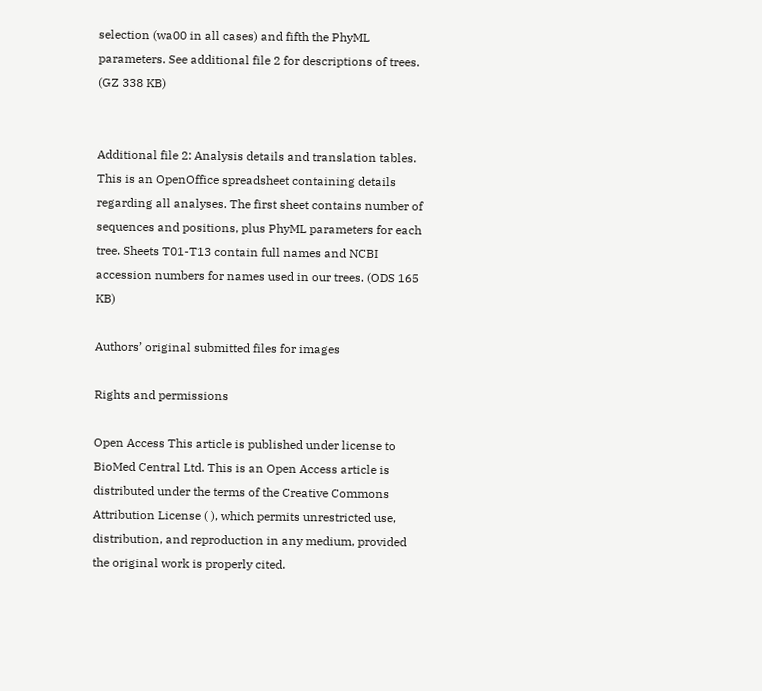selection (wa00 in all cases) and fifth the PhyML parameters. See additional file 2 for descriptions of trees. (GZ 338 KB)


Additional file 2: Analysis details and translation tables. This is an OpenOffice spreadsheet containing details regarding all analyses. The first sheet contains number of sequences and positions, plus PhyML parameters for each tree. Sheets T01-T13 contain full names and NCBI accession numbers for names used in our trees. (ODS 165 KB)

Authors’ original submitted files for images

Rights and permissions

Open Access This article is published under license to BioMed Central Ltd. This is an Open Access article is distributed under the terms of the Creative Commons Attribution License ( ), which permits unrestricted use, distribution, and reproduction in any medium, provided the original work is properly cited.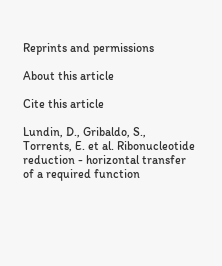Reprints and permissions

About this article

Cite this article

Lundin, D., Gribaldo, S., Torrents, E. et al. Ribonucleotide reduction - horizontal transfer of a required function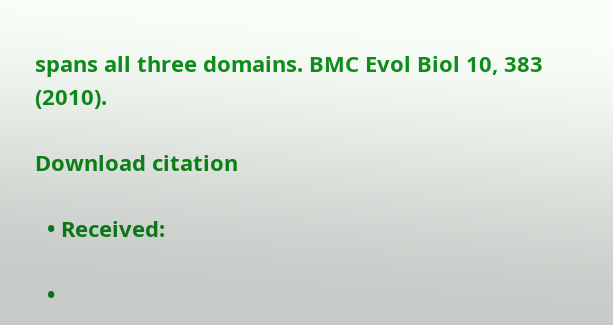spans all three domains. BMC Evol Biol 10, 383 (2010).

Download citation

  • Received:

  •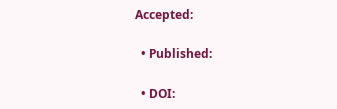Accepted:

  • Published:

  • DOI: